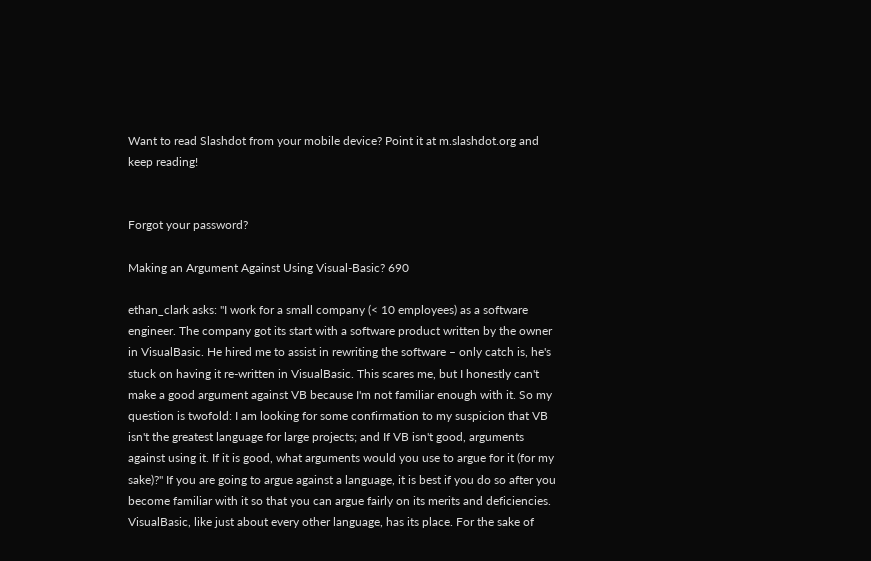Want to read Slashdot from your mobile device? Point it at m.slashdot.org and keep reading!


Forgot your password?

Making an Argument Against Using Visual-Basic? 690

ethan_clark asks: "I work for a small company (< 10 employees) as a software engineer. The company got its start with a software product written by the owner in VisualBasic. He hired me to assist in rewriting the software – only catch is, he's stuck on having it re-written in VisualBasic. This scares me, but I honestly can't make a good argument against VB because I'm not familiar enough with it. So my question is twofold: I am looking for some confirmation to my suspicion that VB isn't the greatest language for large projects; and If VB isn't good, arguments against using it. If it is good, what arguments would you use to argue for it (for my sake)?" If you are going to argue against a language, it is best if you do so after you become familiar with it so that you can argue fairly on its merits and deficiencies. VisualBasic, like just about every other language, has its place. For the sake of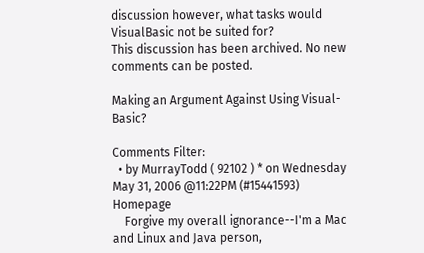discussion however, what tasks would VisualBasic not be suited for?
This discussion has been archived. No new comments can be posted.

Making an Argument Against Using Visual-Basic?

Comments Filter:
  • by MurrayTodd ( 92102 ) * on Wednesday May 31, 2006 @11:22PM (#15441593) Homepage
    Forgive my overall ignorance--I'm a Mac and Linux and Java person,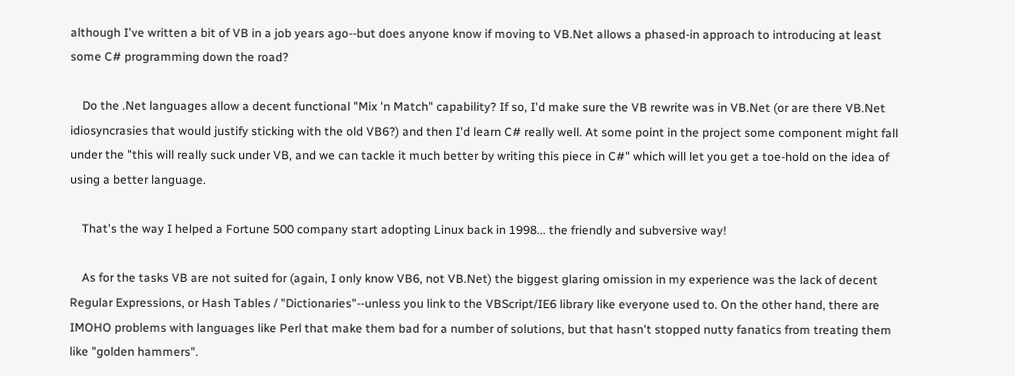although I've written a bit of VB in a job years ago--but does anyone know if moving to VB.Net allows a phased-in approach to introducing at least some C# programming down the road?

    Do the .Net languages allow a decent functional "Mix 'n Match" capability? If so, I'd make sure the VB rewrite was in VB.Net (or are there VB.Net idiosyncrasies that would justify sticking with the old VB6?) and then I'd learn C# really well. At some point in the project some component might fall under the "this will really suck under VB, and we can tackle it much better by writing this piece in C#" which will let you get a toe-hold on the idea of using a better language.

    That's the way I helped a Fortune 500 company start adopting Linux back in 1998... the friendly and subversive way!

    As for the tasks VB are not suited for (again, I only know VB6, not VB.Net) the biggest glaring omission in my experience was the lack of decent Regular Expressions, or Hash Tables / "Dictionaries"--unless you link to the VBScript/IE6 library like everyone used to. On the other hand, there are IMOHO problems with languages like Perl that make them bad for a number of solutions, but that hasn't stopped nutty fanatics from treating them like "golden hammers".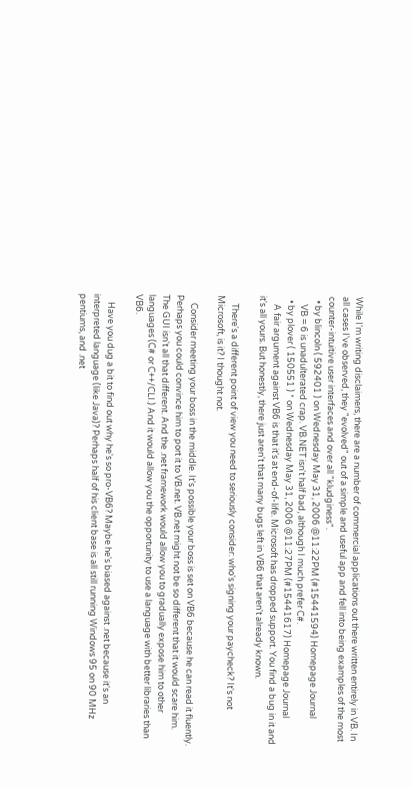While I'm writing disclaimers, there are a number of commercial applications out there written entirely in VB. In all cases I've observed, they "evolved" out of a simple and useful app and fell into being examples of the most counter-intuitive user interfaces and over all "kludginess".
  • by blincoln ( 592401 ) on Wednesday May 31, 2006 @11:22PM (#15441594) Homepage Journal
    VB = 6 is unadulterated crap. VB.NET isn't half bad, although I much prefer C#.
  • by plover ( 150551 ) * on Wednesday May 31, 2006 @11:27PM (#15441617) Homepage Journal
    A fair argument against VB6 is that it's at end-of-life. Microsoft has dropped support. You find a bug in it and it's all yours. But honestly, there just aren't that many bugs left in VB6 that aren't already known.

    There's a different point of view you need to seriously consider: who's signing your paycheck? It's not Microsoft, is it? I thought not.

    Consider meeting your boss in the middle. It's possible your boss is set on VB6 because he can read it fluently. Perhaps you could convince him to port it to VB.net. VB.net might not be so different that it would scare him. The GUI isn't all that different. And the .net framework would allow you to gradually expose him to other languages (C# or C++/CLI.) And it would allow you the opportunity to use a language with better libraries than VB6.

    Have you dug a bit to find out why he's so pro-VB6? Maybe he's biased against .net because it's an interpreted language (like Java)? Perhaps half of his client base is all still running Windows 95 on 90 MHz pentiums, and .net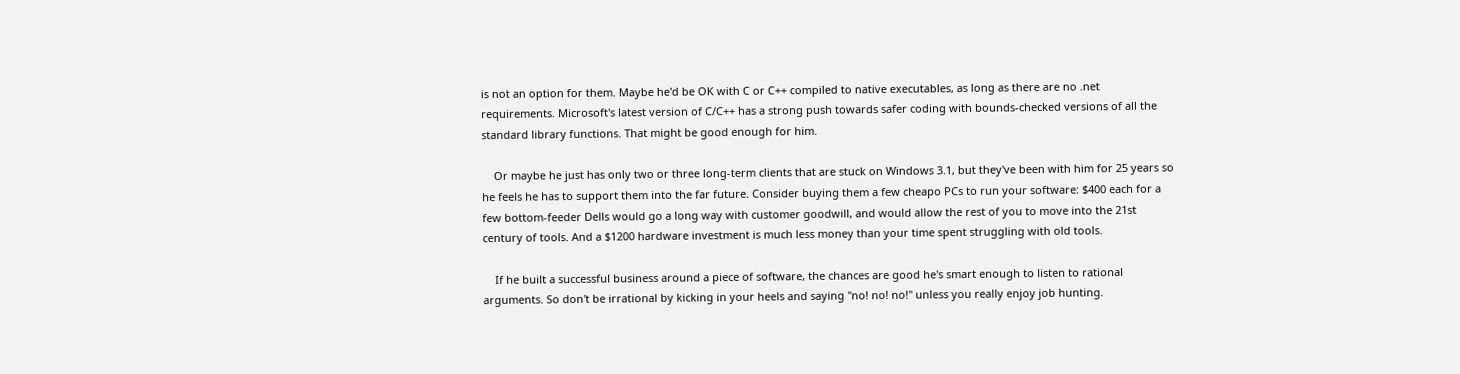is not an option for them. Maybe he'd be OK with C or C++ compiled to native executables, as long as there are no .net requirements. Microsoft's latest version of C/C++ has a strong push towards safer coding with bounds-checked versions of all the standard library functions. That might be good enough for him.

    Or maybe he just has only two or three long-term clients that are stuck on Windows 3.1, but they've been with him for 25 years so he feels he has to support them into the far future. Consider buying them a few cheapo PCs to run your software: $400 each for a few bottom-feeder Dells would go a long way with customer goodwill, and would allow the rest of you to move into the 21st century of tools. And a $1200 hardware investment is much less money than your time spent struggling with old tools.

    If he built a successful business around a piece of software, the chances are good he's smart enough to listen to rational arguments. So don't be irrational by kicking in your heels and saying "no! no! no!" unless you really enjoy job hunting.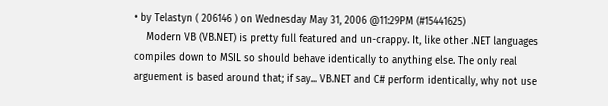• by Telastyn ( 206146 ) on Wednesday May 31, 2006 @11:29PM (#15441625)
    Modern VB (VB.NET) is pretty full featured and un-crappy. It, like other .NET languages compiles down to MSIL so should behave identically to anything else. The only real arguement is based around that; if say... VB.NET and C# perform identically, why not use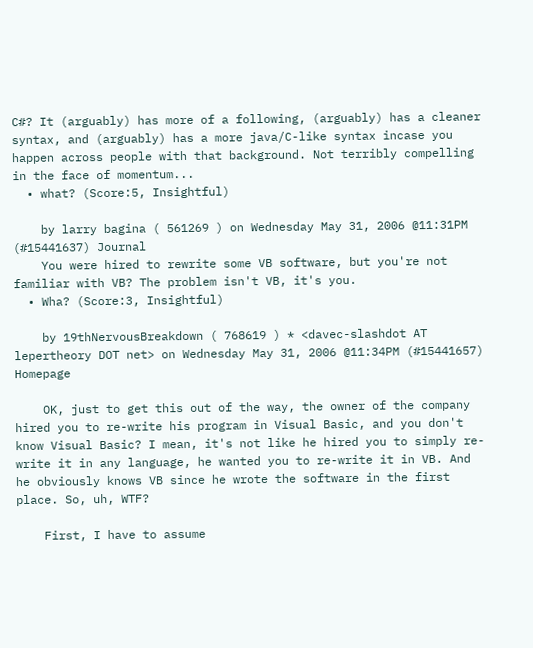C#? It (arguably) has more of a following, (arguably) has a cleaner syntax, and (arguably) has a more java/C-like syntax incase you happen across people with that background. Not terribly compelling in the face of momentum...
  • what? (Score:5, Insightful)

    by larry bagina ( 561269 ) on Wednesday May 31, 2006 @11:31PM (#15441637) Journal
    You were hired to rewrite some VB software, but you're not familiar with VB? The problem isn't VB, it's you.
  • Wha? (Score:3, Insightful)

    by 19thNervousBreakdown ( 768619 ) * <davec-slashdot AT lepertheory DOT net> on Wednesday May 31, 2006 @11:34PM (#15441657) Homepage

    OK, just to get this out of the way, the owner of the company hired you to re-write his program in Visual Basic, and you don't know Visual Basic? I mean, it's not like he hired you to simply re-write it in any language, he wanted you to re-write it in VB. And he obviously knows VB since he wrote the software in the first place. So, uh, WTF?

    First, I have to assume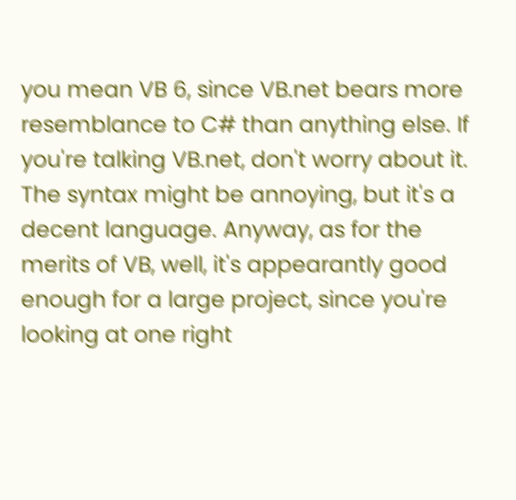you mean VB 6, since VB.net bears more resemblance to C# than anything else. If you're talking VB.net, don't worry about it. The syntax might be annoying, but it's a decent language. Anyway, as for the merits of VB, well, it's appearantly good enough for a large project, since you're looking at one right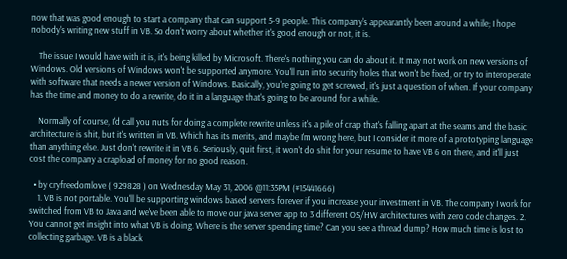now that was good enough to start a company that can support 5-9 people. This company's appearantly been around a while; I hope nobody's writing new stuff in VB. So don't worry about whether it's good enough or not, it is.

    The issue I would have with it is, it's being killed by Microsoft. There's nothing you can do about it. It may not work on new versions of Windows. Old versions of Windows won't be supported anymore. You'll run into security holes that won't be fixed, or try to interoperate with software that needs a newer version of Windows. Basically, you're going to get screwed, it's just a question of when. If your company has the time and money to do a rewrite, do it in a language that's going to be around for a while.

    Normally of course, I'd call you nuts for doing a complete rewrite unless it's a pile of crap that's falling apart at the seams and the basic architecture is shit, but it's written in VB. Which has its merits, and maybe I'm wrong here, but I consider it more of a prototyping language than anything else. Just don't rewrite it in VB 6. Seriously, quit first, it won't do shit for your resume to have VB 6 on there, and it'll just cost the company a crapload of money for no good reason.

  • by cryfreedomlove ( 929828 ) on Wednesday May 31, 2006 @11:35PM (#15441666)
    1. VB is not portable. You'll be supporting windows based servers forever if you increase your investment in VB. The company I work for switched from VB to Java and we've been able to move our java server app to 3 different OS/HW architectures with zero code changes. 2. You cannot get insight into what VB is doing. Where is the server spending time? Can you see a thread dump? How much time is lost to collecting garbage. VB is a black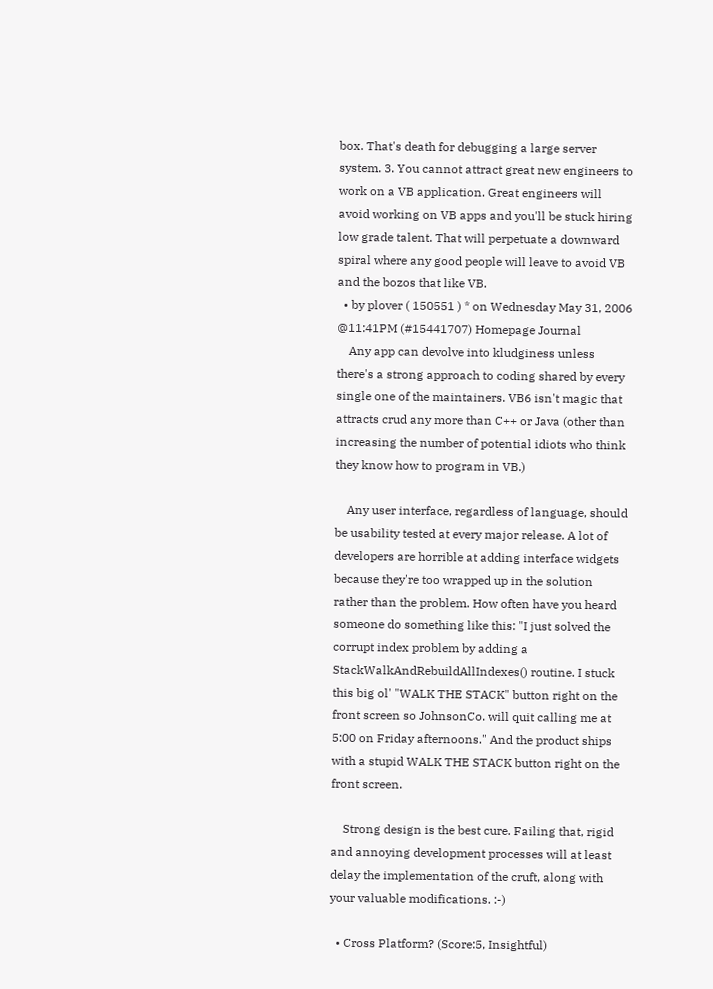box. That's death for debugging a large server system. 3. You cannot attract great new engineers to work on a VB application. Great engineers will avoid working on VB apps and you'll be stuck hiring low grade talent. That will perpetuate a downward spiral where any good people will leave to avoid VB and the bozos that like VB.
  • by plover ( 150551 ) * on Wednesday May 31, 2006 @11:41PM (#15441707) Homepage Journal
    Any app can devolve into kludginess unless there's a strong approach to coding shared by every single one of the maintainers. VB6 isn't magic that attracts crud any more than C++ or Java (other than increasing the number of potential idiots who think they know how to program in VB.)

    Any user interface, regardless of language, should be usability tested at every major release. A lot of developers are horrible at adding interface widgets because they're too wrapped up in the solution rather than the problem. How often have you heard someone do something like this: "I just solved the corrupt index problem by adding a StackWalkAndRebuildAllIndexes() routine. I stuck this big ol' "WALK THE STACK" button right on the front screen so JohnsonCo. will quit calling me at 5:00 on Friday afternoons." And the product ships with a stupid WALK THE STACK button right on the front screen.

    Strong design is the best cure. Failing that, rigid and annoying development processes will at least delay the implementation of the cruft, along with your valuable modifications. :-)

  • Cross Platform? (Score:5, Insightful)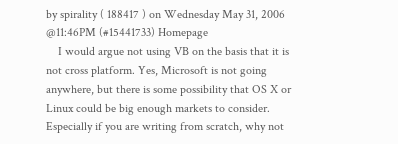by spirality ( 188417 ) on Wednesday May 31, 2006 @11:46PM (#15441733) Homepage
    I would argue not using VB on the basis that it is not cross platform. Yes, Microsoft is not going anywhere, but there is some possibility that OS X or Linux could be big enough markets to consider. Especially if you are writing from scratch, why not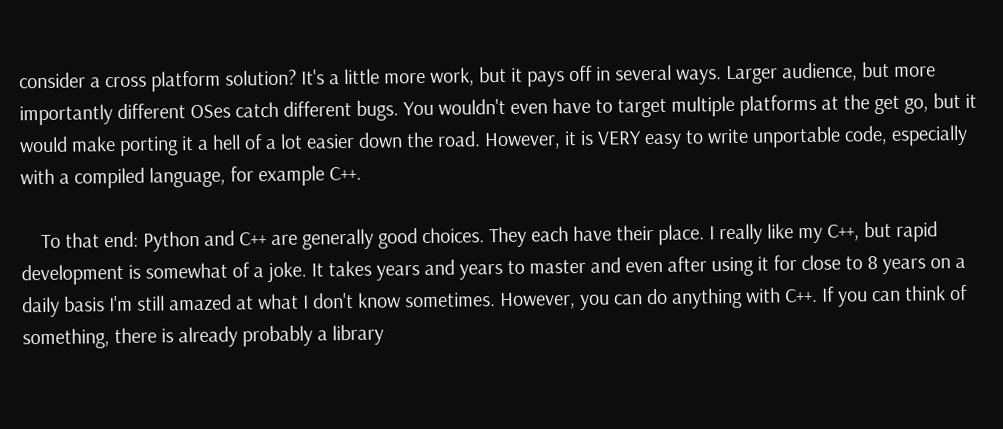consider a cross platform solution? It's a little more work, but it pays off in several ways. Larger audience, but more importantly different OSes catch different bugs. You wouldn't even have to target multiple platforms at the get go, but it would make porting it a hell of a lot easier down the road. However, it is VERY easy to write unportable code, especially with a compiled language, for example C++.

    To that end: Python and C++ are generally good choices. They each have their place. I really like my C++, but rapid development is somewhat of a joke. It takes years and years to master and even after using it for close to 8 years on a daily basis I'm still amazed at what I don't know sometimes. However, you can do anything with C++. If you can think of something, there is already probably a library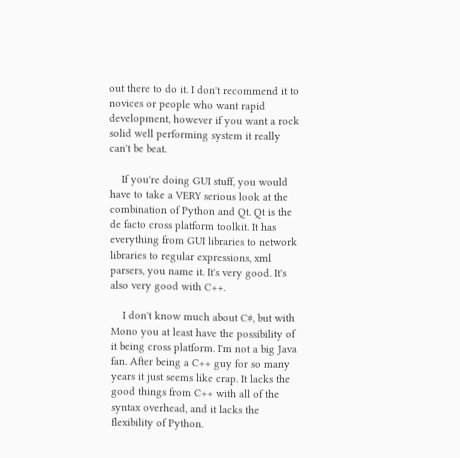out there to do it. I don't recommend it to novices or people who want rapid development, however if you want a rock solid well performing system it really can't be beat.

    If you're doing GUI stuff, you would have to take a VERY serious look at the combination of Python and Qt. Qt is the de facto cross platform toolkit. It has everything from GUI libraries to network libraries to regular expressions, xml parsers, you name it. It's very good. It's also very good with C++.

    I don't know much about C#, but with Mono you at least have the possibility of it being cross platform. I'm not a big Java fan. After being a C++ guy for so many years it just seems like crap. It lacks the good things from C++ with all of the syntax overhead, and it lacks the flexibility of Python.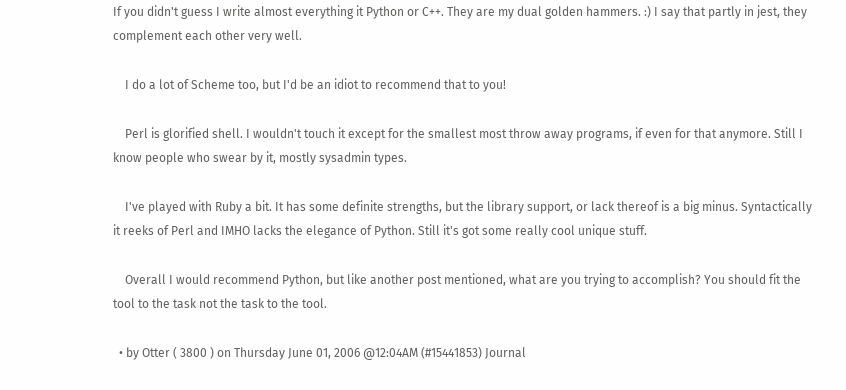If you didn't guess I write almost everything it Python or C++. They are my dual golden hammers. :) I say that partly in jest, they complement each other very well.

    I do a lot of Scheme too, but I'd be an idiot to recommend that to you!

    Perl is glorified shell. I wouldn't touch it except for the smallest most throw away programs, if even for that anymore. Still I know people who swear by it, mostly sysadmin types.

    I've played with Ruby a bit. It has some definite strengths, but the library support, or lack thereof is a big minus. Syntactically it reeks of Perl and IMHO lacks the elegance of Python. Still it's got some really cool unique stuff.

    Overall I would recommend Python, but like another post mentioned, what are you trying to accomplish? You should fit the tool to the task not the task to the tool.

  • by Otter ( 3800 ) on Thursday June 01, 2006 @12:04AM (#15441853) Journal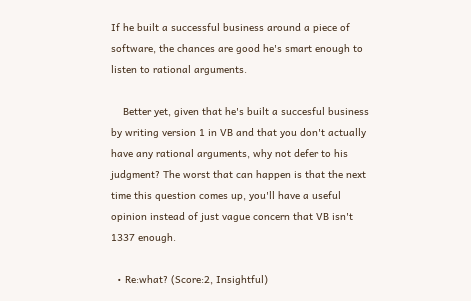If he built a successful business around a piece of software, the chances are good he's smart enough to listen to rational arguments.

    Better yet, given that he's built a succesful business by writing version 1 in VB and that you don't actually have any rational arguments, why not defer to his judgment? The worst that can happen is that the next time this question comes up, you'll have a useful opinion instead of just vague concern that VB isn't 1337 enough.

  • Re:what? (Score:2, Insightful)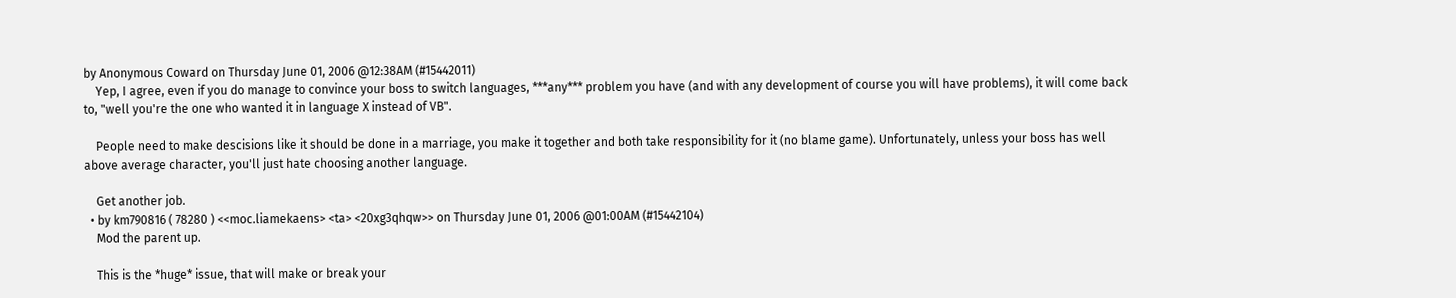by Anonymous Coward on Thursday June 01, 2006 @12:38AM (#15442011)
    Yep, I agree, even if you do manage to convince your boss to switch languages, ***any*** problem you have (and with any development of course you will have problems), it will come back to, "well you're the one who wanted it in language X instead of VB".

    People need to make descisions like it should be done in a marriage, you make it together and both take responsibility for it (no blame game). Unfortunately, unless your boss has well above average character, you'll just hate choosing another language.

    Get another job.
  • by km790816 ( 78280 ) <<moc.liamekaens> <ta> <20xg3qhqw>> on Thursday June 01, 2006 @01:00AM (#15442104)
    Mod the parent up.

    This is the *huge* issue, that will make or break your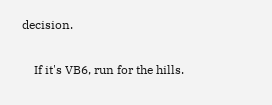decision.

    If it's VB6, run for the hills.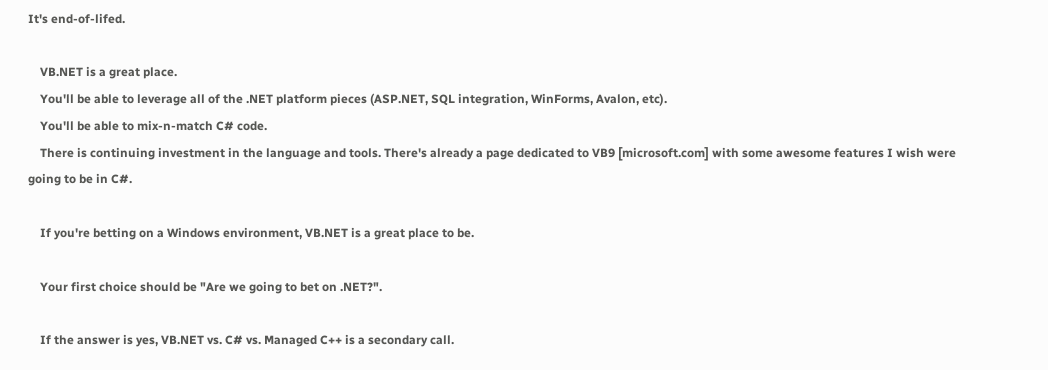It's end-of-lifed.

    VB.NET is a great place.
    You'll be able to leverage all of the .NET platform pieces (ASP.NET, SQL integration, WinForms, Avalon, etc).
    You'll be able to mix-n-match C# code.
    There is continuing investment in the language and tools. There's already a page dedicated to VB9 [microsoft.com] with some awesome features I wish were going to be in C#.

    If you're betting on a Windows environment, VB.NET is a great place to be.

    Your first choice should be "Are we going to bet on .NET?".

    If the answer is yes, VB.NET vs. C# vs. Managed C++ is a secondary call.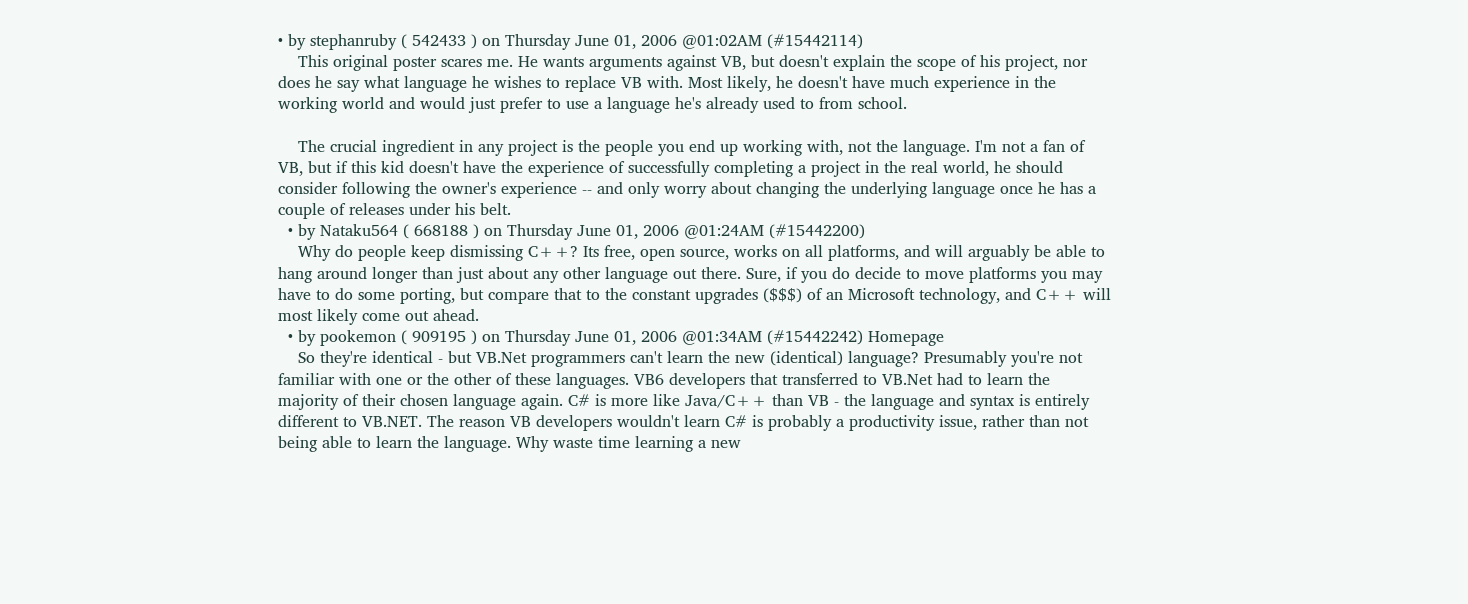• by stephanruby ( 542433 ) on Thursday June 01, 2006 @01:02AM (#15442114)
    This original poster scares me. He wants arguments against VB, but doesn't explain the scope of his project, nor does he say what language he wishes to replace VB with. Most likely, he doesn't have much experience in the working world and would just prefer to use a language he's already used to from school.

    The crucial ingredient in any project is the people you end up working with, not the language. I'm not a fan of VB, but if this kid doesn't have the experience of successfully completing a project in the real world, he should consider following the owner's experience -- and only worry about changing the underlying language once he has a couple of releases under his belt.
  • by Nataku564 ( 668188 ) on Thursday June 01, 2006 @01:24AM (#15442200)
    Why do people keep dismissing C++? Its free, open source, works on all platforms, and will arguably be able to hang around longer than just about any other language out there. Sure, if you do decide to move platforms you may have to do some porting, but compare that to the constant upgrades ($$$) of an Microsoft technology, and C++ will most likely come out ahead.
  • by pookemon ( 909195 ) on Thursday June 01, 2006 @01:34AM (#15442242) Homepage
    So they're identical - but VB.Net programmers can't learn the new (identical) language? Presumably you're not familiar with one or the other of these languages. VB6 developers that transferred to VB.Net had to learn the majority of their chosen language again. C# is more like Java/C++ than VB - the language and syntax is entirely different to VB.NET. The reason VB developers wouldn't learn C# is probably a productivity issue, rather than not being able to learn the language. Why waste time learning a new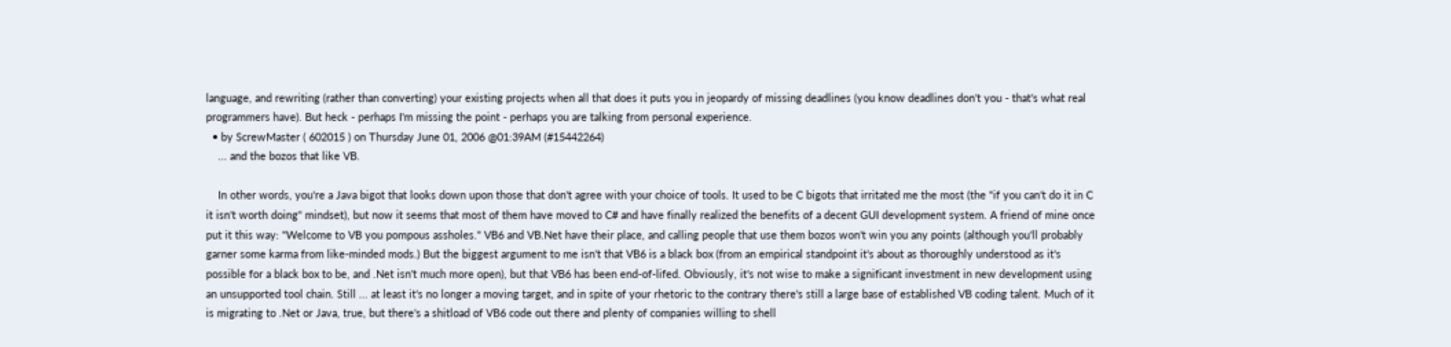language, and rewriting (rather than converting) your existing projects when all that does it puts you in jeopardy of missing deadlines (you know deadlines don't you - that's what real programmers have). But heck - perhaps I'm missing the point - perhaps you are talking from personal experience.
  • by ScrewMaster ( 602015 ) on Thursday June 01, 2006 @01:39AM (#15442264)
    ... and the bozos that like VB.

    In other words, you're a Java bigot that looks down upon those that don't agree with your choice of tools. It used to be C bigots that irritated me the most (the "if you can't do it in C it isn't worth doing" mindset), but now it seems that most of them have moved to C# and have finally realized the benefits of a decent GUI development system. A friend of mine once put it this way: "Welcome to VB you pompous assholes." VB6 and VB.Net have their place, and calling people that use them bozos won't win you any points (although you'll probably garner some karma from like-minded mods.) But the biggest argument to me isn't that VB6 is a black box (from an empirical standpoint it's about as thoroughly understood as it's possible for a black box to be, and .Net isn't much more open), but that VB6 has been end-of-lifed. Obviously, it's not wise to make a significant investment in new development using an unsupported tool chain. Still ... at least it's no longer a moving target, and in spite of your rhetoric to the contrary there's still a large base of established VB coding talent. Much of it is migrating to .Net or Java, true, but there's a shitload of VB6 code out there and plenty of companies willing to shell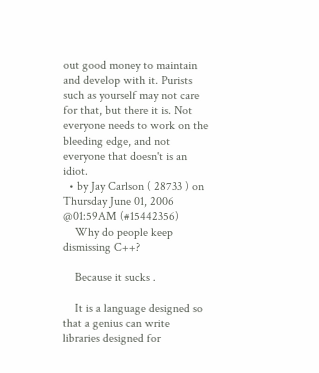out good money to maintain and develop with it. Purists such as yourself may not care for that, but there it is. Not everyone needs to work on the bleeding edge, and not everyone that doesn't is an idiot.
  • by Jay Carlson ( 28733 ) on Thursday June 01, 2006 @01:59AM (#15442356)
    Why do people keep dismissing C++?

    Because it sucks .

    It is a language designed so that a genius can write libraries designed for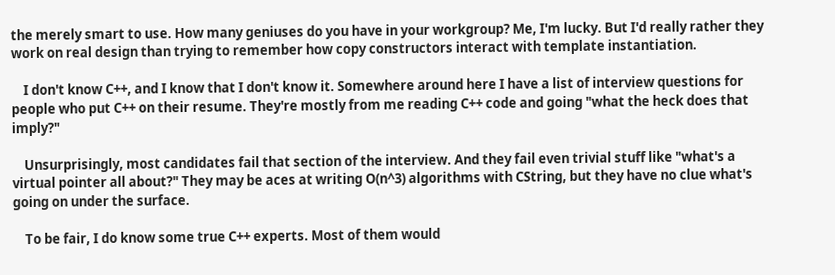the merely smart to use. How many geniuses do you have in your workgroup? Me, I'm lucky. But I'd really rather they work on real design than trying to remember how copy constructors interact with template instantiation.

    I don't know C++, and I know that I don't know it. Somewhere around here I have a list of interview questions for people who put C++ on their resume. They're mostly from me reading C++ code and going "what the heck does that imply?"

    Unsurprisingly, most candidates fail that section of the interview. And they fail even trivial stuff like "what's a virtual pointer all about?" They may be aces at writing O(n^3) algorithms with CString, but they have no clue what's going on under the surface.

    To be fair, I do know some true C++ experts. Most of them would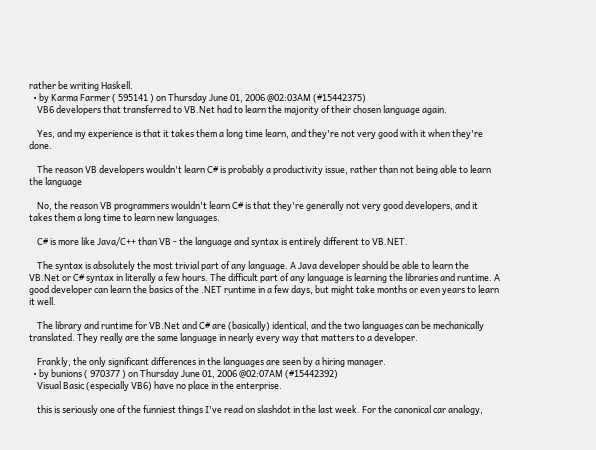rather be writing Haskell.
  • by Karma Farmer ( 595141 ) on Thursday June 01, 2006 @02:03AM (#15442375)
    VB6 developers that transferred to VB.Net had to learn the majority of their chosen language again.

    Yes, and my experience is that it takes them a long time learn, and they're not very good with it when they're done.

    The reason VB developers wouldn't learn C# is probably a productivity issue, rather than not being able to learn the language

    No, the reason VB programmers wouldn't learn C# is that they're generally not very good developers, and it takes them a long time to learn new languages.

    C# is more like Java/C++ than VB - the language and syntax is entirely different to VB.NET.

    The syntax is absolutely the most trivial part of any language. A Java developer should be able to learn the VB.Net or C# syntax in literally a few hours. The difficult part of any language is learning the libraries and runtime. A good developer can learn the basics of the .NET runtime in a few days, but might take months or even years to learn it well.

    The library and runtime for VB.Net and C# are (basically) identical, and the two languages can be mechanically translated. They really are the same language in nearly every way that matters to a developer.

    Frankly, the only significant differences in the languages are seen by a hiring manager.
  • by bunions ( 970377 ) on Thursday June 01, 2006 @02:07AM (#15442392)
    Visual Basic (especially VB6) have no place in the enterprise.

    this is seriously one of the funniest things I've read on slashdot in the last week. For the canonical car analogy,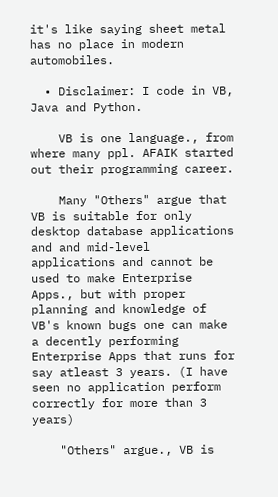it's like saying sheet metal has no place in modern automobiles.

  • Disclaimer: I code in VB, Java and Python.

    VB is one language., from where many ppl. AFAIK started out their programming career.

    Many "Others" argue that VB is suitable for only desktop database applications and and mid-level applications and cannot be used to make Enterprise Apps., but with proper planning and knowledge of VB's known bugs one can make a decently performing Enterprise Apps that runs for say atleast 3 years. (I have seen no application perform correctly for more than 3 years)

    "Others" argue., VB is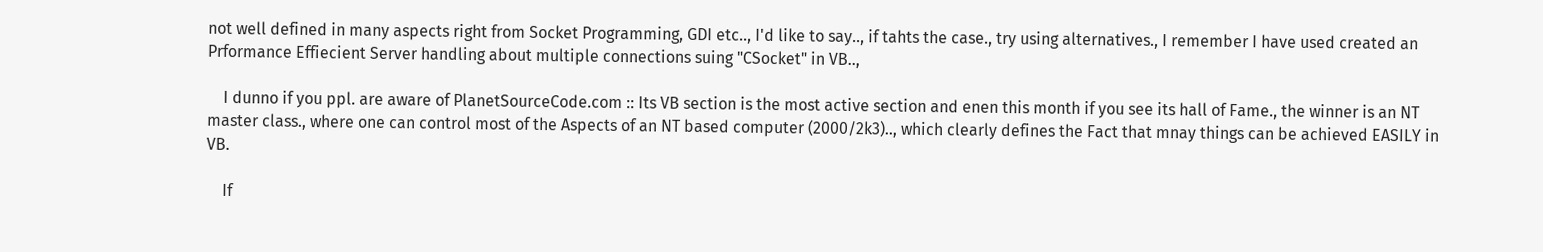not well defined in many aspects right from Socket Programming, GDI etc.., I'd like to say.., if tahts the case., try using alternatives., I remember I have used created an Prformance Effiecient Server handling about multiple connections suing "CSocket" in VB..,

    I dunno if you ppl. are aware of PlanetSourceCode.com :: Its VB section is the most active section and enen this month if you see its hall of Fame., the winner is an NT master class., where one can control most of the Aspects of an NT based computer (2000/2k3).., which clearly defines the Fact that mnay things can be achieved EASILY in VB.

    If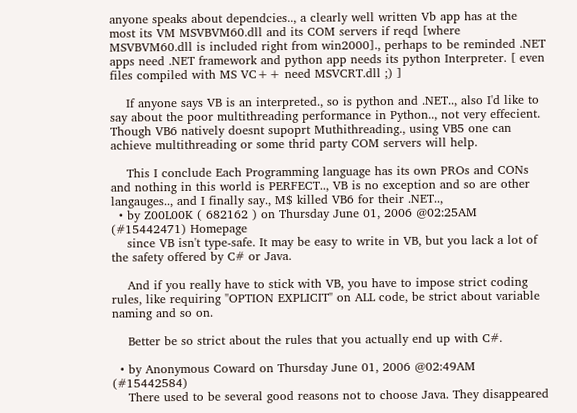anyone speaks about dependcies.., a clearly well written Vb app has at the most its VM MSVBVM60.dll and its COM servers if reqd [where MSVBVM60.dll is included right from win2000]., perhaps to be reminded .NET apps need .NET framework and python app needs its python Interpreter. [ even files compiled with MS VC++ need MSVCRT.dll ;) ]

    If anyone says VB is an interpreted., so is python and .NET.., also I'd like to say about the poor multithreading performance in Python.., not very effecient. Though VB6 natively doesnt supoprt Muthithreading., using VB5 one can achieve multithreading or some thrid party COM servers will help.

    This I conclude Each Programming language has its own PROs and CONs and nothing in this world is PERFECT.., VB is no exception and so are other langauges.., and I finally say., M$ killed VB6 for their .NET..,
  • by Z00L00K ( 682162 ) on Thursday June 01, 2006 @02:25AM (#15442471) Homepage
    since VB isn't type-safe. It may be easy to write in VB, but you lack a lot of the safety offered by C# or Java.

    And if you really have to stick with VB, you have to impose strict coding rules, like requiring "OPTION EXPLICIT" on ALL code, be strict about variable naming and so on.

    Better be so strict about the rules that you actually end up with C#.

  • by Anonymous Coward on Thursday June 01, 2006 @02:49AM (#15442584)
    There used to be several good reasons not to choose Java. They disappeared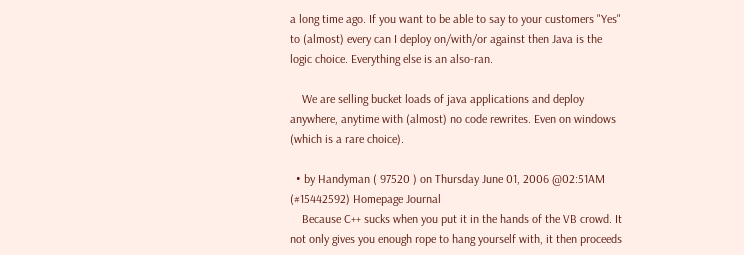a long time ago. If you want to be able to say to your customers "Yes" to (almost) every can I deploy on/with/or against then Java is the logic choice. Everything else is an also-ran.

    We are selling bucket loads of java applications and deploy anywhere, anytime with (almost) no code rewrites. Even on windows (which is a rare choice).

  • by Handyman ( 97520 ) on Thursday June 01, 2006 @02:51AM (#15442592) Homepage Journal
    Because C++ sucks when you put it in the hands of the VB crowd. It not only gives you enough rope to hang yourself with, it then proceeds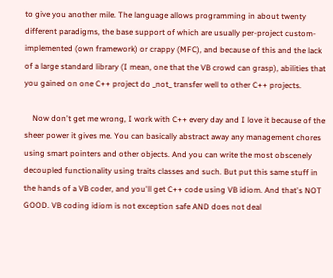to give you another mile. The language allows programming in about twenty different paradigms, the base support of which are usually per-project custom-implemented (own framework) or crappy (MFC), and because of this and the lack of a large standard library (I mean, one that the VB crowd can grasp), abilities that you gained on one C++ project do _not_ transfer well to other C++ projects.

    Now don't get me wrong, I work with C++ every day and I love it because of the sheer power it gives me. You can basically abstract away any management chores using smart pointers and other objects. And you can write the most obscenely decoupled functionality using traits classes and such. But put this same stuff in the hands of a VB coder, and you'll get C++ code using VB idiom. And that's NOT GOOD. VB coding idiom is not exception safe AND does not deal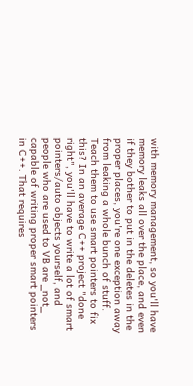with memory management, so you'll have memory leaks all over the place, and even if they bother to put in the deletes in the proper places, you're one exception away from leaking a whole bunch of stuff. Teach them to use smart pointers to fix this? In an average C++ project "done right", you'll have to write a lot of smart pointers/auto objects yourself, and people who are used to VB are _not_ capable of writing proper smart pointers in C++. That requires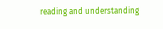reading and understanding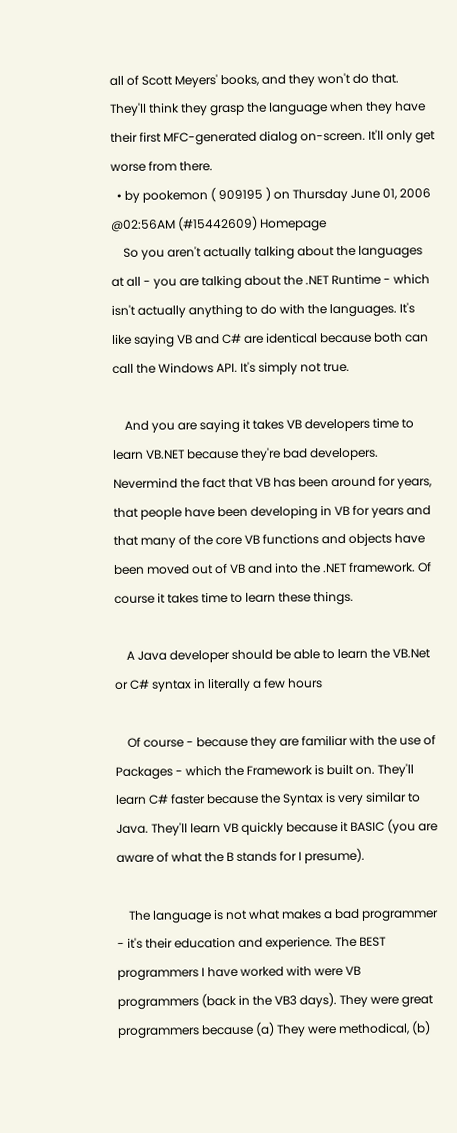all of Scott Meyers' books, and they won't do that. They'll think they grasp the language when they have their first MFC-generated dialog on-screen. It'll only get worse from there.
  • by pookemon ( 909195 ) on Thursday June 01, 2006 @02:56AM (#15442609) Homepage
    So you aren't actually talking about the languages at all - you are talking about the .NET Runtime - which isn't actually anything to do with the languages. It's like saying VB and C# are identical because both can call the Windows API. It's simply not true.

    And you are saying it takes VB developers time to learn VB.NET because they're bad developers. Nevermind the fact that VB has been around for years, that people have been developing in VB for years and that many of the core VB functions and objects have been moved out of VB and into the .NET framework. Of course it takes time to learn these things.

    A Java developer should be able to learn the VB.Net or C# syntax in literally a few hours

    Of course - because they are familiar with the use of Packages - which the Framework is built on. They'll learn C# faster because the Syntax is very similar to Java. They'll learn VB quickly because it BASIC (you are aware of what the B stands for I presume).

    The language is not what makes a bad programmer - it's their education and experience. The BEST programmers I have worked with were VB programmers (back in the VB3 days). They were great programmers because (a) They were methodical, (b)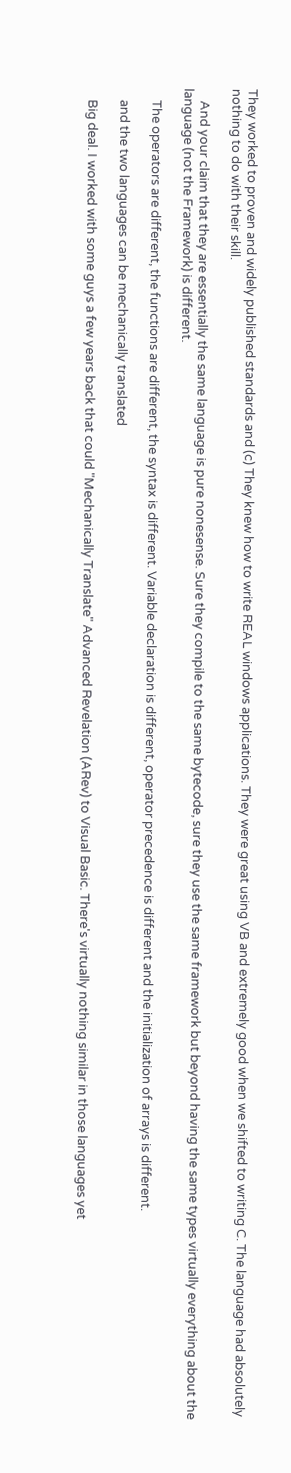They worked to proven and widely published standards and (c) They knew how to write REAL windows applications. They were great using VB and extremely good when we shifted to writing C. The language had absolutely nothing to do with their skill.

    And your claim that they are essentially the same language is pure nonesense. Sure they compile to the same bytecode, sure they use the same framework but beyond having the same types virtually everything about the language (not the Framework) is different.

    The operators are different, the functions are different, the syntax is different. Variable declaration is different, operator precedence is different and the initialization of arrays is different.

    and the two languages can be mechanically translated

    Big deal. I worked with some guys a few years back that could "Mechanically Translate" Advanced Revelation (ARev) to Visual Basic. There's virtually nothing similar in those languages yet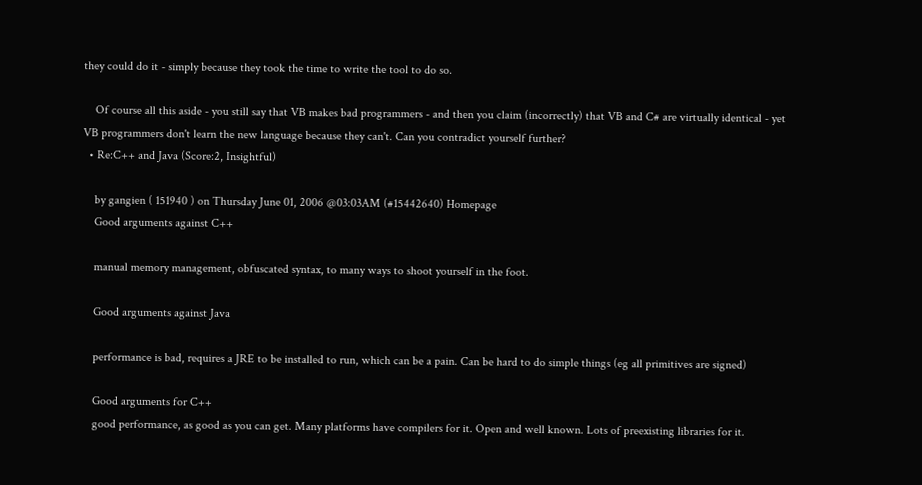they could do it - simply because they took the time to write the tool to do so.

    Of course all this aside - you still say that VB makes bad programmers - and then you claim (incorrectly) that VB and C# are virtually identical - yet VB programmers don't learn the new language because they can't. Can you contradict yourself further?
  • Re:C++ and Java (Score:2, Insightful)

    by gangien ( 151940 ) on Thursday June 01, 2006 @03:03AM (#15442640) Homepage
    Good arguments against C++

    manual memory management, obfuscated syntax, to many ways to shoot yourself in the foot.

    Good arguments against Java

    performance is bad, requires a JRE to be installed to run, which can be a pain. Can be hard to do simple things (eg all primitives are signed)

    Good arguments for C++
    good performance, as good as you can get. Many platforms have compilers for it. Open and well known. Lots of preexisting libraries for it.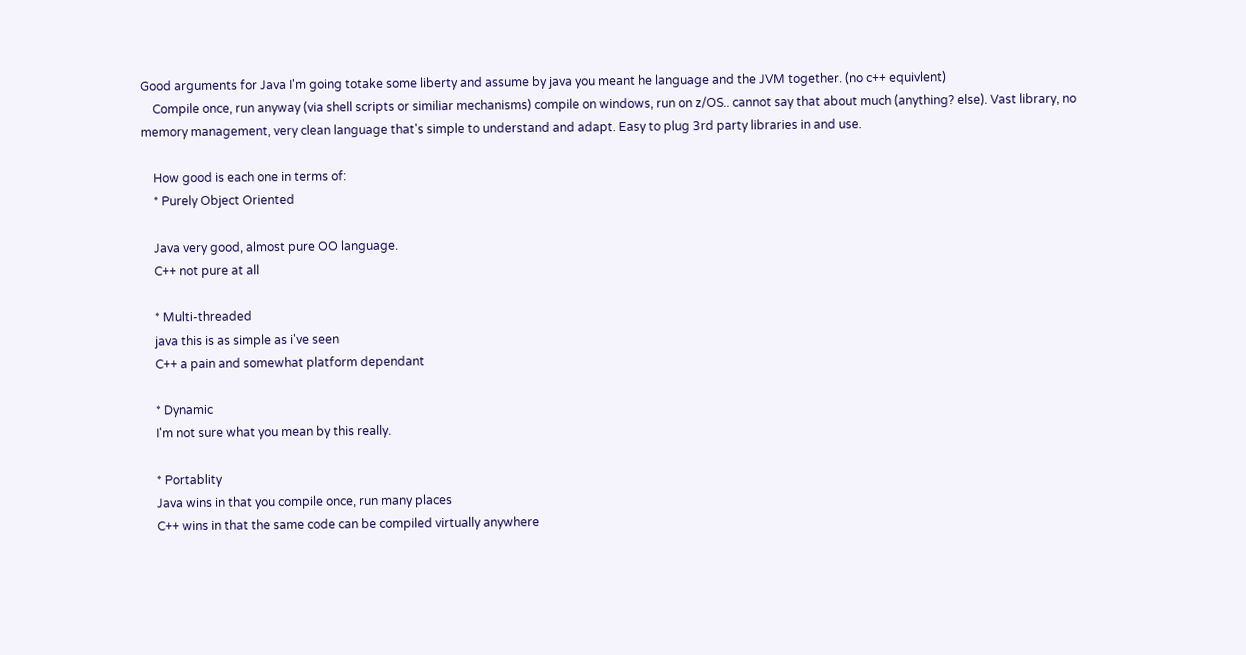Good arguments for Java I'm going totake some liberty and assume by java you meant he language and the JVM together. (no c++ equivlent)
    Compile once, run anyway (via shell scripts or similiar mechanisms) compile on windows, run on z/OS.. cannot say that about much (anything? else). Vast library, no memory management, very clean language that's simple to understand and adapt. Easy to plug 3rd party libraries in and use.

    How good is each one in terms of:
    * Purely Object Oriented

    Java very good, almost pure OO language.
    C++ not pure at all

    * Multi-threaded
    java this is as simple as i've seen
    C++ a pain and somewhat platform dependant

    * Dynamic
    I'm not sure what you mean by this really.

    * Portablity
    Java wins in that you compile once, run many places
    C++ wins in that the same code can be compiled virtually anywhere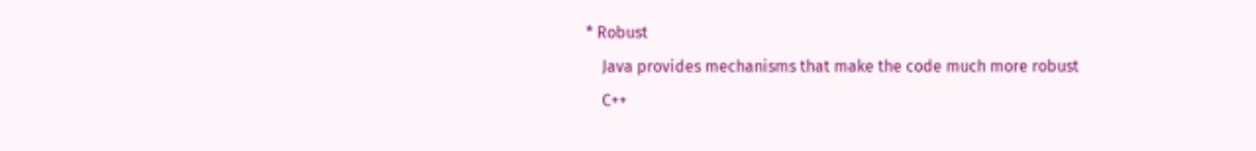* Robust
    Java provides mechanisms that make the code much more robust
    C++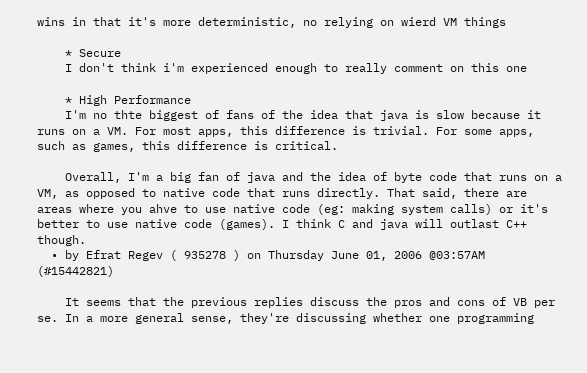wins in that it's more deterministic, no relying on wierd VM things

    * Secure
    I don't think i'm experienced enough to really comment on this one

    * High Performance
    I'm no thte biggest of fans of the idea that java is slow because it runs on a VM. For most apps, this difference is trivial. For some apps, such as games, this difference is critical.

    Overall, I'm a big fan of java and the idea of byte code that runs on a VM, as opposed to native code that runs directly. That said, there are areas where you ahve to use native code (eg: making system calls) or it's better to use native code (games). I think C and java will outlast C++ though.
  • by Efrat Regev ( 935278 ) on Thursday June 01, 2006 @03:57AM (#15442821)

    It seems that the previous replies discuss the pros and cons of VB per se. In a more general sense, they're discussing whether one programming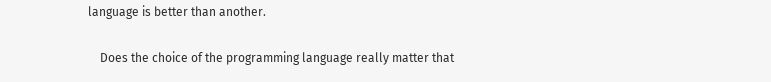language is better than another.

    Does the choice of the programming language really matter that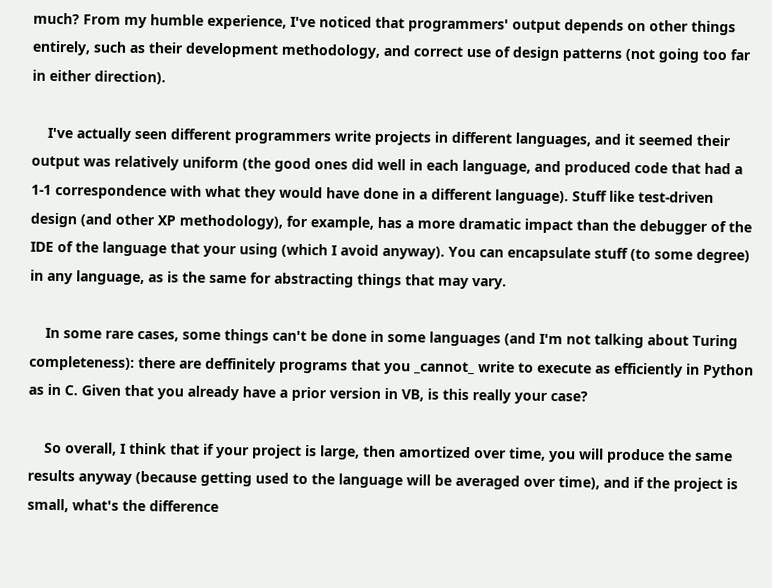much? From my humble experience, I've noticed that programmers' output depends on other things entirely, such as their development methodology, and correct use of design patterns (not going too far in either direction).

    I've actually seen different programmers write projects in different languages, and it seemed their output was relatively uniform (the good ones did well in each language, and produced code that had a 1-1 correspondence with what they would have done in a different language). Stuff like test-driven design (and other XP methodology), for example, has a more dramatic impact than the debugger of the IDE of the language that your using (which I avoid anyway). You can encapsulate stuff (to some degree) in any language, as is the same for abstracting things that may vary.

    In some rare cases, some things can't be done in some languages (and I'm not talking about Turing completeness): there are deffinitely programs that you _cannot_ write to execute as efficiently in Python as in C. Given that you already have a prior version in VB, is this really your case?

    So overall, I think that if your project is large, then amortized over time, you will produce the same results anyway (because getting used to the language will be averaged over time), and if the project is small, what's the difference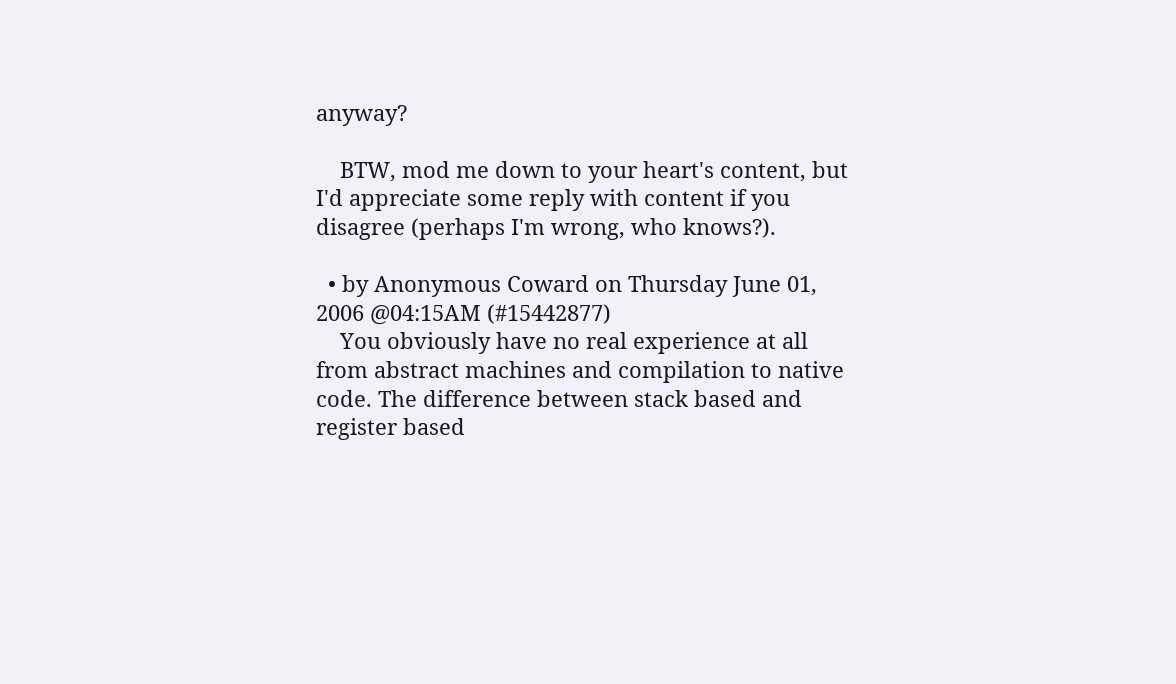anyway?

    BTW, mod me down to your heart's content, but I'd appreciate some reply with content if you disagree (perhaps I'm wrong, who knows?).

  • by Anonymous Coward on Thursday June 01, 2006 @04:15AM (#15442877)
    You obviously have no real experience at all from abstract machines and compilation to native code. The difference between stack based and register based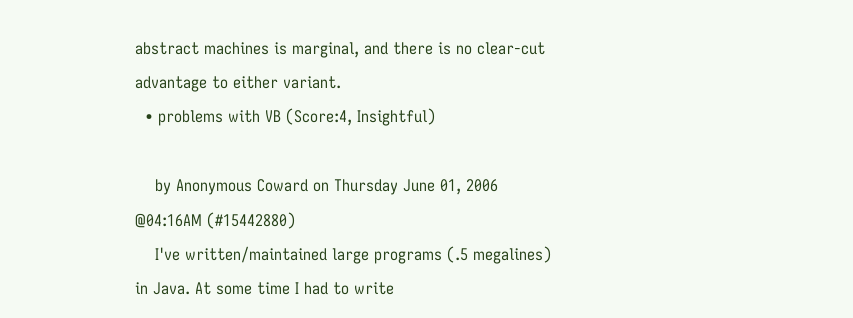abstract machines is marginal, and there is no clear-cut advantage to either variant.
  • problems with VB (Score:4, Insightful)

    by Anonymous Coward on Thursday June 01, 2006 @04:16AM (#15442880)
    I've written/maintained large programs (.5 megalines) in Java. At some time I had to write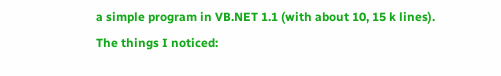a simple program in VB.NET 1.1 (with about 10, 15 k lines). The things I noticed: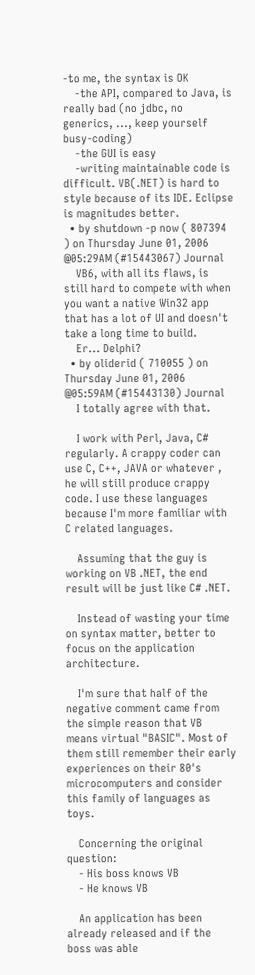-to me, the syntax is OK
    -the API, compared to Java, is really bad (no jdbc, no generics, ..., keep yourself busy-coding)
    -the GUI is easy
    -writing maintainable code is difficult. VB(.NET) is hard to style because of its IDE. Eclipse is magnitudes better.
  • by shutdown -p now ( 807394 ) on Thursday June 01, 2006 @05:29AM (#15443067) Journal
    VB6, with all its flaws, is still hard to compete with when you want a native Win32 app that has a lot of UI and doesn't take a long time to build.
    Er... Delphi?
  • by oliderid ( 710055 ) on Thursday June 01, 2006 @05:59AM (#15443130) Journal
    I totally agree with that.

    I work with Perl, Java, C# regularly. A crappy coder can use C, C++, JAVA or whatever , he will still produce crappy code. I use these languages because I'm more familiar with C related languages.

    Assuming that the guy is working on VB .NET, the end result will be just like C# .NET.

    Instead of wasting your time on syntax matter, better to focus on the application architecture.

    I'm sure that half of the negative comment came from the simple reason that VB means virtual "BASIC". Most of them still remember their early experiences on their 80's microcomputers and consider this family of languages as toys.

    Concerning the original question:
    - His boss knows VB
    - He knows VB

    An application has been already released and if the boss was able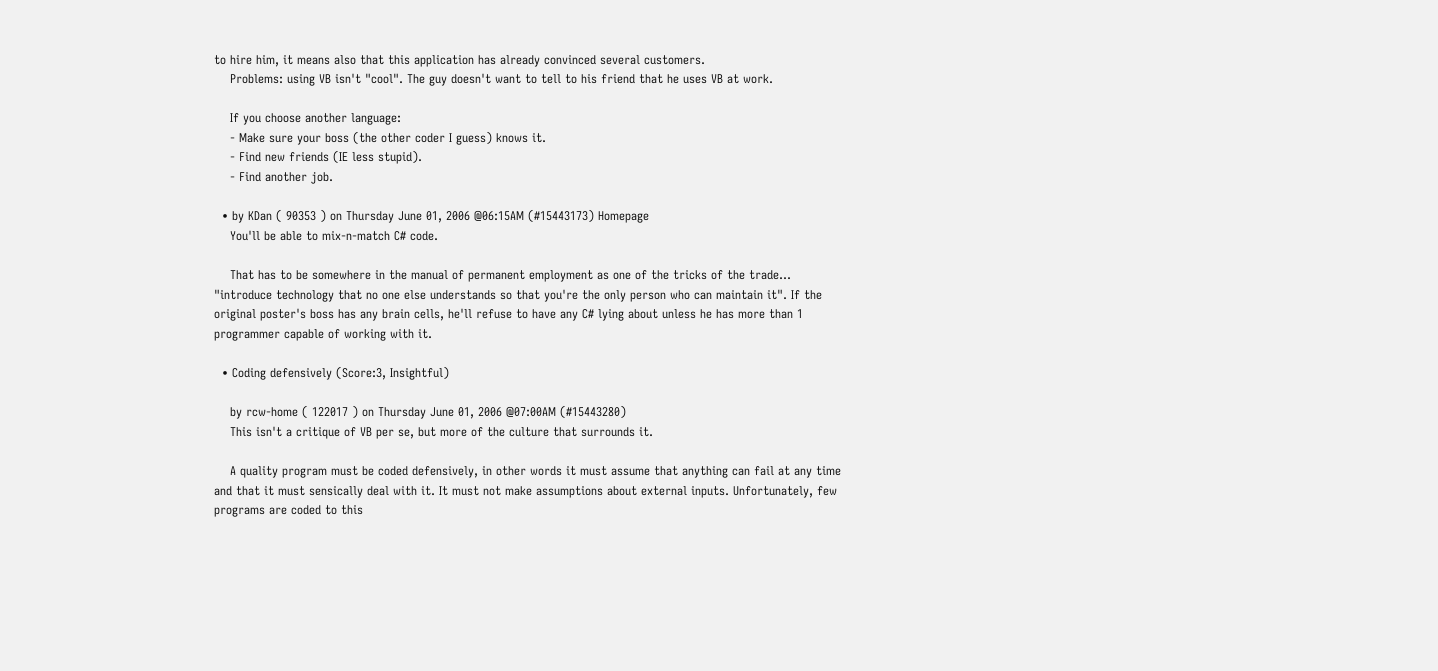to hire him, it means also that this application has already convinced several customers.
    Problems: using VB isn't "cool". The guy doesn't want to tell to his friend that he uses VB at work.

    If you choose another language:
    - Make sure your boss (the other coder I guess) knows it.
    - Find new friends (IE less stupid).
    - Find another job.

  • by KDan ( 90353 ) on Thursday June 01, 2006 @06:15AM (#15443173) Homepage
    You'll be able to mix-n-match C# code.

    That has to be somewhere in the manual of permanent employment as one of the tricks of the trade... "introduce technology that no one else understands so that you're the only person who can maintain it". If the original poster's boss has any brain cells, he'll refuse to have any C# lying about unless he has more than 1 programmer capable of working with it.

  • Coding defensively (Score:3, Insightful)

    by rcw-home ( 122017 ) on Thursday June 01, 2006 @07:00AM (#15443280)
    This isn't a critique of VB per se, but more of the culture that surrounds it.

    A quality program must be coded defensively, in other words it must assume that anything can fail at any time and that it must sensically deal with it. It must not make assumptions about external inputs. Unfortunately, few programs are coded to this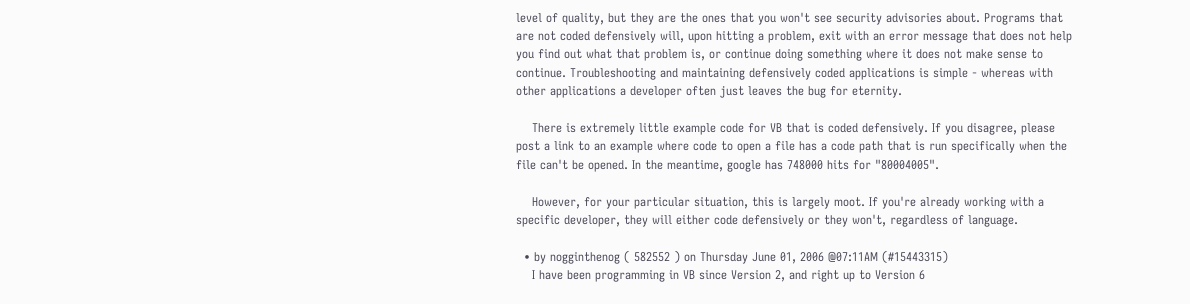level of quality, but they are the ones that you won't see security advisories about. Programs that are not coded defensively will, upon hitting a problem, exit with an error message that does not help you find out what that problem is, or continue doing something where it does not make sense to continue. Troubleshooting and maintaining defensively coded applications is simple - whereas with other applications a developer often just leaves the bug for eternity.

    There is extremely little example code for VB that is coded defensively. If you disagree, please post a link to an example where code to open a file has a code path that is run specifically when the file can't be opened. In the meantime, google has 748000 hits for "80004005".

    However, for your particular situation, this is largely moot. If you're already working with a specific developer, they will either code defensively or they won't, regardless of language.

  • by nogginthenog ( 582552 ) on Thursday June 01, 2006 @07:11AM (#15443315)
    I have been programming in VB since Version 2, and right up to Version 6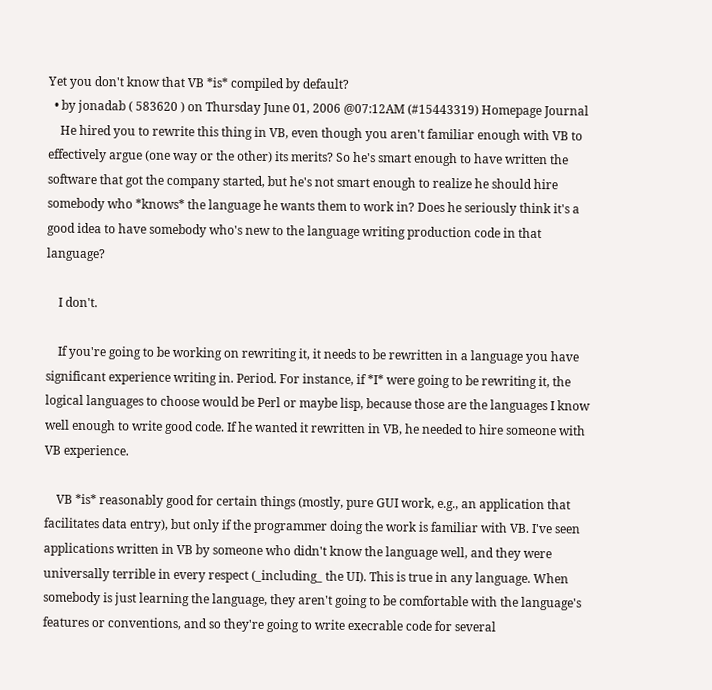Yet you don't know that VB *is* compiled by default?
  • by jonadab ( 583620 ) on Thursday June 01, 2006 @07:12AM (#15443319) Homepage Journal
    He hired you to rewrite this thing in VB, even though you aren't familiar enough with VB to effectively argue (one way or the other) its merits? So he's smart enough to have written the software that got the company started, but he's not smart enough to realize he should hire somebody who *knows* the language he wants them to work in? Does he seriously think it's a good idea to have somebody who's new to the language writing production code in that language?

    I don't.

    If you're going to be working on rewriting it, it needs to be rewritten in a language you have significant experience writing in. Period. For instance, if *I* were going to be rewriting it, the logical languages to choose would be Perl or maybe lisp, because those are the languages I know well enough to write good code. If he wanted it rewritten in VB, he needed to hire someone with VB experience.

    VB *is* reasonably good for certain things (mostly, pure GUI work, e.g., an application that facilitates data entry), but only if the programmer doing the work is familiar with VB. I've seen applications written in VB by someone who didn't know the language well, and they were universally terrible in every respect (_including_ the UI). This is true in any language. When somebody is just learning the language, they aren't going to be comfortable with the language's features or conventions, and so they're going to write execrable code for several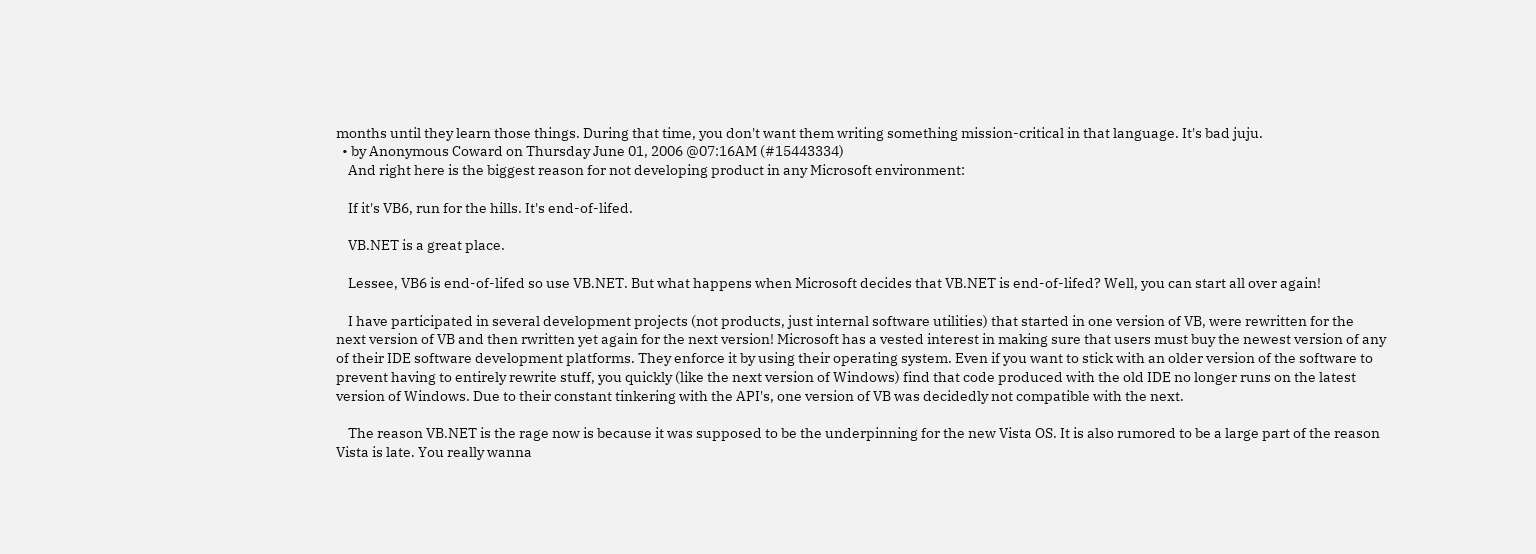months until they learn those things. During that time, you don't want them writing something mission-critical in that language. It's bad juju.
  • by Anonymous Coward on Thursday June 01, 2006 @07:16AM (#15443334)
    And right here is the biggest reason for not developing product in any Microsoft environment:

    If it's VB6, run for the hills. It's end-of-lifed.

    VB.NET is a great place.

    Lessee, VB6 is end-of-lifed so use VB.NET. But what happens when Microsoft decides that VB.NET is end-of-lifed? Well, you can start all over again!

    I have participated in several development projects (not products, just internal software utilities) that started in one version of VB, were rewritten for the next version of VB and then rwritten yet again for the next version! Microsoft has a vested interest in making sure that users must buy the newest version of any of their IDE software development platforms. They enforce it by using their operating system. Even if you want to stick with an older version of the software to prevent having to entirely rewrite stuff, you quickly (like the next version of Windows) find that code produced with the old IDE no longer runs on the latest version of Windows. Due to their constant tinkering with the API's, one version of VB was decidedly not compatible with the next.

    The reason VB.NET is the rage now is because it was supposed to be the underpinning for the new Vista OS. It is also rumored to be a large part of the reason Vista is late. You really wanna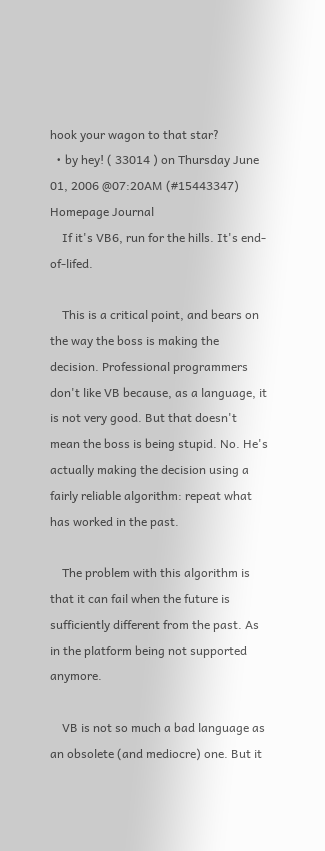hook your wagon to that star?
  • by hey! ( 33014 ) on Thursday June 01, 2006 @07:20AM (#15443347) Homepage Journal
    If it's VB6, run for the hills. It's end-of-lifed.

    This is a critical point, and bears on the way the boss is making the decision. Professional programmers don't like VB because, as a language, it is not very good. But that doesn't mean the boss is being stupid. No. He's actually making the decision using a fairly reliable algorithm: repeat what has worked in the past.

    The problem with this algorithm is that it can fail when the future is sufficiently different from the past. As in the platform being not supported anymore.

    VB is not so much a bad language as an obsolete (and mediocre) one. But it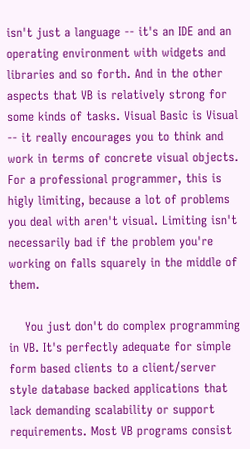isn't just a language -- it's an IDE and an operating environment with widgets and libraries and so forth. And in the other aspects that VB is relatively strong for some kinds of tasks. Visual Basic is Visual -- it really encourages you to think and work in terms of concrete visual objects. For a professional programmer, this is higly limiting, because a lot of problems you deal with aren't visual. Limiting isn't necessarily bad if the problem you're working on falls squarely in the middle of them.

    You just don't do complex programming in VB. It's perfectly adequate for simple form based clients to a client/server style database backed applications that lack demanding scalability or support requirements. Most VB programs consist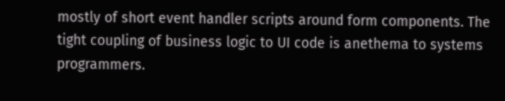mostly of short event handler scripts around form components. The tight coupling of business logic to UI code is anethema to systems programmers.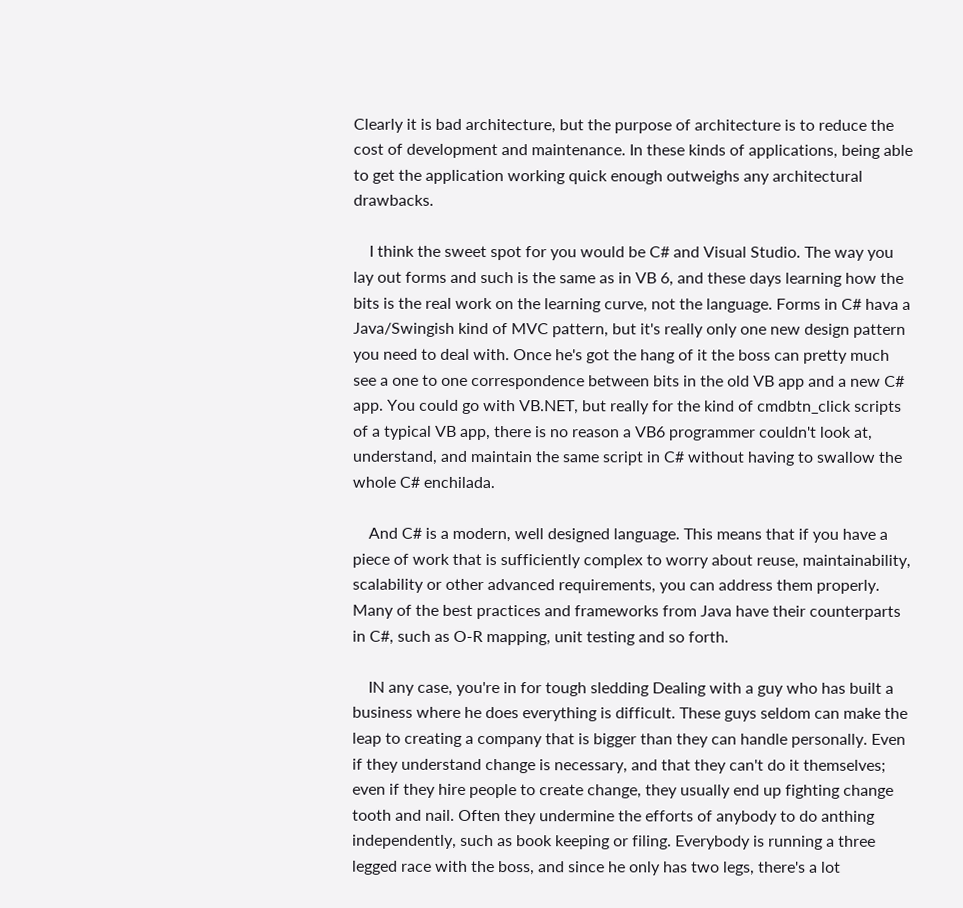Clearly it is bad architecture, but the purpose of architecture is to reduce the cost of development and maintenance. In these kinds of applications, being able to get the application working quick enough outweighs any architectural drawbacks.

    I think the sweet spot for you would be C# and Visual Studio. The way you lay out forms and such is the same as in VB 6, and these days learning how the bits is the real work on the learning curve, not the language. Forms in C# hava a Java/Swingish kind of MVC pattern, but it's really only one new design pattern you need to deal with. Once he's got the hang of it the boss can pretty much see a one to one correspondence between bits in the old VB app and a new C# app. You could go with VB.NET, but really for the kind of cmdbtn_click scripts of a typical VB app, there is no reason a VB6 programmer couldn't look at, understand, and maintain the same script in C# without having to swallow the whole C# enchilada.

    And C# is a modern, well designed language. This means that if you have a piece of work that is sufficiently complex to worry about reuse, maintainability, scalability or other advanced requirements, you can address them properly. Many of the best practices and frameworks from Java have their counterparts in C#, such as O-R mapping, unit testing and so forth.

    IN any case, you're in for tough sledding Dealing with a guy who has built a business where he does everything is difficult. These guys seldom can make the leap to creating a company that is bigger than they can handle personally. Even if they understand change is necessary, and that they can't do it themselves; even if they hire people to create change, they usually end up fighting change tooth and nail. Often they undermine the efforts of anybody to do anthing independently, such as book keeping or filing. Everybody is running a three legged race with the boss, and since he only has two legs, there's a lot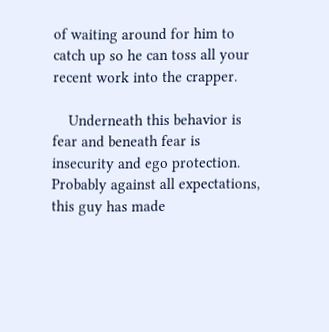of waiting around for him to catch up so he can toss all your recent work into the crapper.

    Underneath this behavior is fear and beneath fear is insecurity and ego protection. Probably against all expectations, this guy has made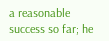a reasonable success so far; he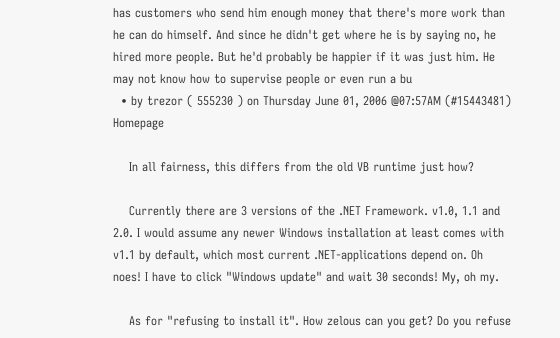has customers who send him enough money that there's more work than he can do himself. And since he didn't get where he is by saying no, he hired more people. But he'd probably be happier if it was just him. He may not know how to supervise people or even run a bu
  • by trezor ( 555230 ) on Thursday June 01, 2006 @07:57AM (#15443481) Homepage

    In all fairness, this differs from the old VB runtime just how?

    Currently there are 3 versions of the .NET Framework. v1.0, 1.1 and 2.0. I would assume any newer Windows installation at least comes with v1.1 by default, which most current .NET-applications depend on. Oh noes! I have to click "Windows update" and wait 30 seconds! My, oh my.

    As for "refusing to install it". How zelous can you get? Do you refuse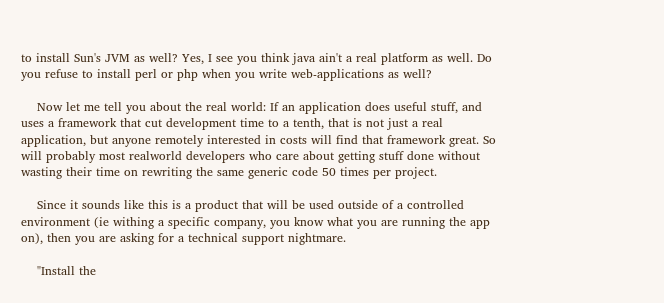to install Sun's JVM as well? Yes, I see you think java ain't a real platform as well. Do you refuse to install perl or php when you write web-applications as well?

    Now let me tell you about the real world: If an application does useful stuff, and uses a framework that cut development time to a tenth, that is not just a real application, but anyone remotely interested in costs will find that framework great. So will probably most realworld developers who care about getting stuff done without wasting their time on rewriting the same generic code 50 times per project.

    Since it sounds like this is a product that will be used outside of a controlled environment (ie withing a specific company, you know what you are running the app on), then you are asking for a technical support nightmare.

    "Install the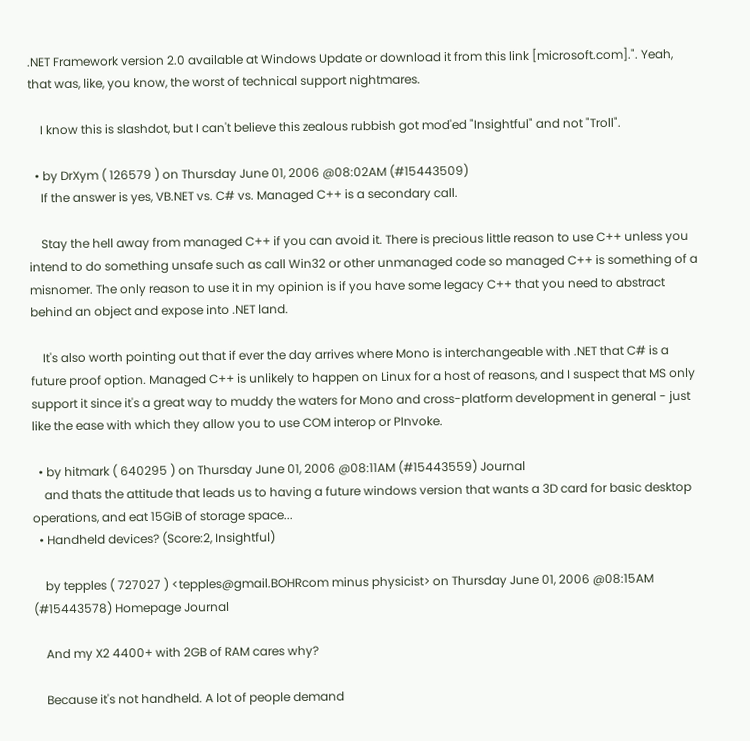.NET Framework version 2.0 available at Windows Update or download it from this link [microsoft.com].". Yeah, that was, like, you know, the worst of technical support nightmares.

    I know this is slashdot, but I can't believe this zealous rubbish got mod'ed "Insightful" and not "Troll".

  • by DrXym ( 126579 ) on Thursday June 01, 2006 @08:02AM (#15443509)
    If the answer is yes, VB.NET vs. C# vs. Managed C++ is a secondary call.

    Stay the hell away from managed C++ if you can avoid it. There is precious little reason to use C++ unless you intend to do something unsafe such as call Win32 or other unmanaged code so managed C++ is something of a misnomer. The only reason to use it in my opinion is if you have some legacy C++ that you need to abstract behind an object and expose into .NET land.

    It's also worth pointing out that if ever the day arrives where Mono is interchangeable with .NET that C# is a future proof option. Managed C++ is unlikely to happen on Linux for a host of reasons, and I suspect that MS only support it since it's a great way to muddy the waters for Mono and cross-platform development in general - just like the ease with which they allow you to use COM interop or PInvoke.

  • by hitmark ( 640295 ) on Thursday June 01, 2006 @08:11AM (#15443559) Journal
    and thats the attitude that leads us to having a future windows version that wants a 3D card for basic desktop operations, and eat 15GiB of storage space...
  • Handheld devices? (Score:2, Insightful)

    by tepples ( 727027 ) <tepples@gmail.BOHRcom minus physicist> on Thursday June 01, 2006 @08:15AM (#15443578) Homepage Journal

    And my X2 4400+ with 2GB of RAM cares why?

    Because it's not handheld. A lot of people demand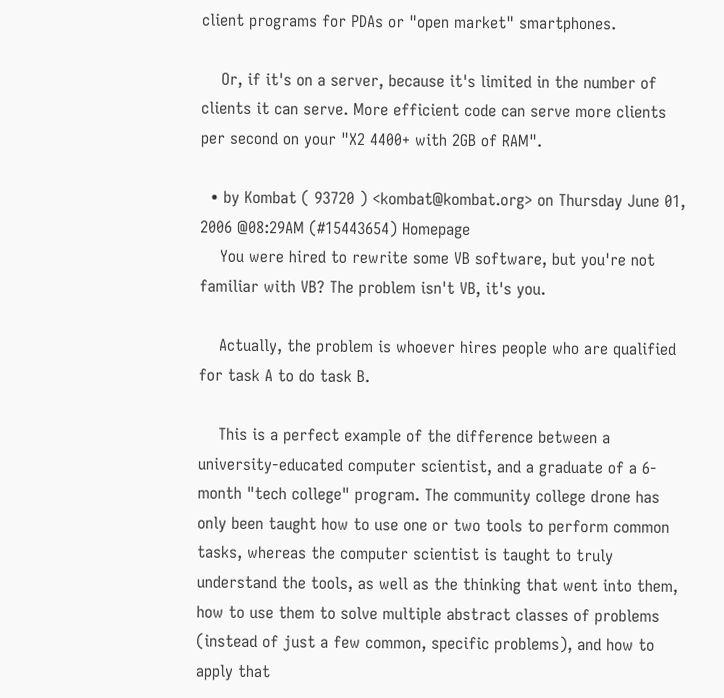client programs for PDAs or "open market" smartphones.

    Or, if it's on a server, because it's limited in the number of clients it can serve. More efficient code can serve more clients per second on your "X2 4400+ with 2GB of RAM".

  • by Kombat ( 93720 ) <kombat@kombat.org> on Thursday June 01, 2006 @08:29AM (#15443654) Homepage
    You were hired to rewrite some VB software, but you're not familiar with VB? The problem isn't VB, it's you.

    Actually, the problem is whoever hires people who are qualified for task A to do task B.

    This is a perfect example of the difference between a university-educated computer scientist, and a graduate of a 6-month "tech college" program. The community college drone has only been taught how to use one or two tools to perform common tasks, whereas the computer scientist is taught to truly understand the tools, as well as the thinking that went into them, how to use them to solve multiple abstract classes of problems (instead of just a few common, specific problems), and how to apply that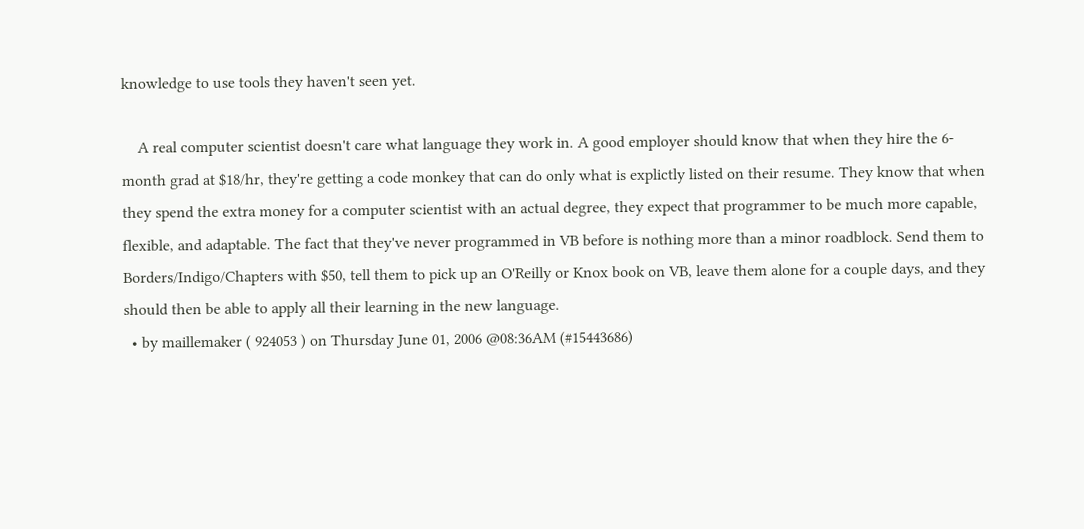knowledge to use tools they haven't seen yet.

    A real computer scientist doesn't care what language they work in. A good employer should know that when they hire the 6-month grad at $18/hr, they're getting a code monkey that can do only what is explictly listed on their resume. They know that when they spend the extra money for a computer scientist with an actual degree, they expect that programmer to be much more capable, flexible, and adaptable. The fact that they've never programmed in VB before is nothing more than a minor roadblock. Send them to Borders/Indigo/Chapters with $50, tell them to pick up an O'Reilly or Knox book on VB, leave them alone for a couple days, and they should then be able to apply all their learning in the new language.
  • by maillemaker ( 924053 ) on Thursday June 01, 2006 @08:36AM (#15443686)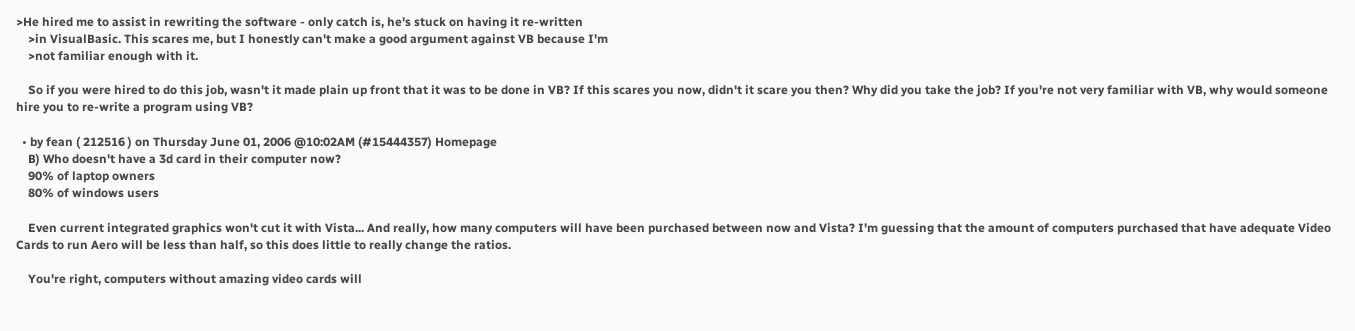>He hired me to assist in rewriting the software - only catch is, he's stuck on having it re-written
    >in VisualBasic. This scares me, but I honestly can't make a good argument against VB because I'm
    >not familiar enough with it.

    So if you were hired to do this job, wasn't it made plain up front that it was to be done in VB? If this scares you now, didn't it scare you then? Why did you take the job? If you're not very familiar with VB, why would someone hire you to re-write a program using VB?

  • by fean ( 212516 ) on Thursday June 01, 2006 @10:02AM (#15444357) Homepage
    B) Who doesn't have a 3d card in their computer now?
    90% of laptop owners
    80% of windows users

    Even current integrated graphics won't cut it with Vista... And really, how many computers will have been purchased between now and Vista? I'm guessing that the amount of computers purchased that have adequate Video Cards to run Aero will be less than half, so this does little to really change the ratios.

    You're right, computers without amazing video cards will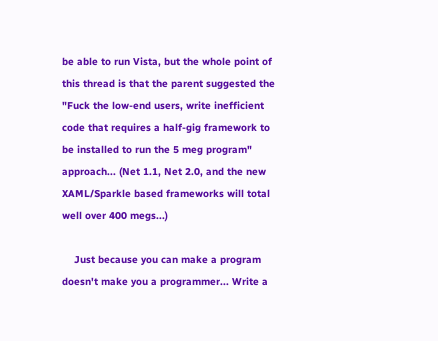be able to run Vista, but the whole point of this thread is that the parent suggested the "Fuck the low-end users, write inefficient code that requires a half-gig framework to be installed to run the 5 meg program" approach... (Net 1.1, Net 2.0, and the new XAML/Sparkle based frameworks will total well over 400 megs...)

    Just because you can make a program doesn't make you a programmer... Write a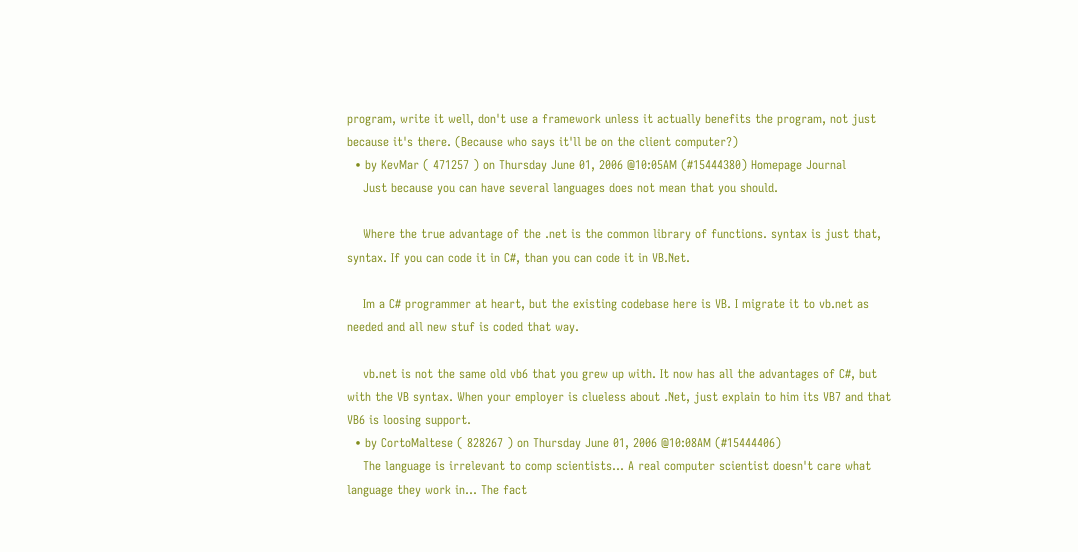program, write it well, don't use a framework unless it actually benefits the program, not just because it's there. (Because who says it'll be on the client computer?)
  • by KevMar ( 471257 ) on Thursday June 01, 2006 @10:05AM (#15444380) Homepage Journal
    Just because you can have several languages does not mean that you should.

    Where the true advantage of the .net is the common library of functions. syntax is just that, syntax. If you can code it in C#, than you can code it in VB.Net.

    Im a C# programmer at heart, but the existing codebase here is VB. I migrate it to vb.net as needed and all new stuf is coded that way.

    vb.net is not the same old vb6 that you grew up with. It now has all the advantages of C#, but with the VB syntax. When your employer is clueless about .Net, just explain to him its VB7 and that VB6 is loosing support.
  • by CortoMaltese ( 828267 ) on Thursday June 01, 2006 @10:08AM (#15444406)
    The language is irrelevant to comp scientists... A real computer scientist doesn't care what language they work in... The fact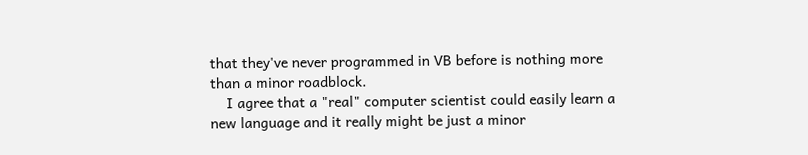that they've never programmed in VB before is nothing more than a minor roadblock.
    I agree that a "real" computer scientist could easily learn a new language and it really might be just a minor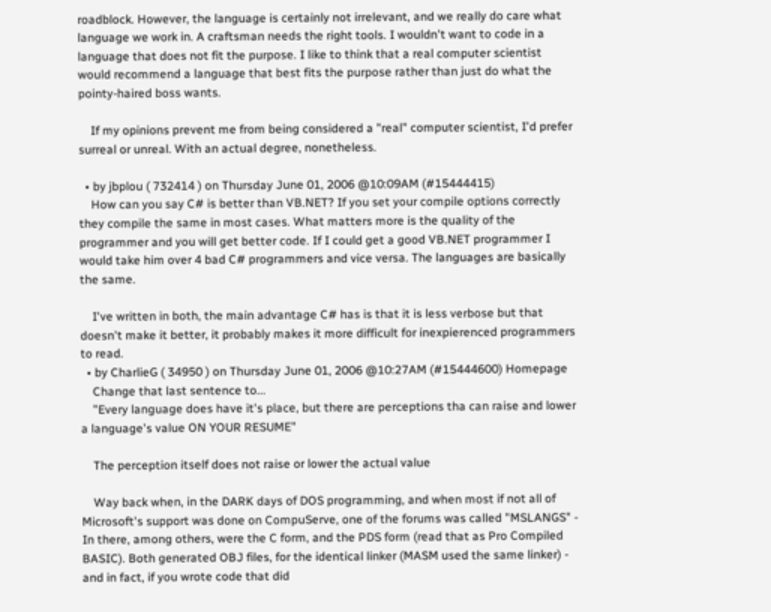roadblock. However, the language is certainly not irrelevant, and we really do care what language we work in. A craftsman needs the right tools. I wouldn't want to code in a language that does not fit the purpose. I like to think that a real computer scientist would recommend a language that best fits the purpose rather than just do what the pointy-haired boss wants.

    If my opinions prevent me from being considered a "real" computer scientist, I'd prefer surreal or unreal. With an actual degree, nonetheless.

  • by jbplou ( 732414 ) on Thursday June 01, 2006 @10:09AM (#15444415)
    How can you say C# is better than VB.NET? If you set your compile options correctly they compile the same in most cases. What matters more is the quality of the programmer and you will get better code. If I could get a good VB.NET programmer I would take him over 4 bad C# programmers and vice versa. The languages are basically the same.

    I've written in both, the main advantage C# has is that it is less verbose but that doesn't make it better, it probably makes it more difficult for inexpierenced programmers to read.
  • by CharlieG ( 34950 ) on Thursday June 01, 2006 @10:27AM (#15444600) Homepage
    Change that last sentence to...
    "Every language does have it's place, but there are perceptions tha can raise and lower a language's value ON YOUR RESUME"

    The perception itself does not raise or lower the actual value

    Way back when, in the DARK days of DOS programming, and when most if not all of Microsoft's support was done on CompuServe, one of the forums was called "MSLANGS" - In there, among others, were the C form, and the PDS form (read that as Pro Compiled BASIC). Both generated OBJ files, for the identical linker (MASM used the same linker) - and in fact, if you wrote code that did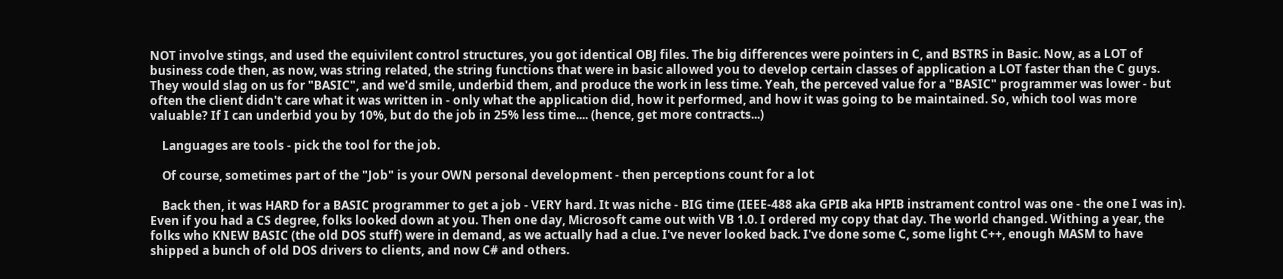NOT involve stings, and used the equivilent control structures, you got identical OBJ files. The big differences were pointers in C, and BSTRS in Basic. Now, as a LOT of business code then, as now, was string related, the string functions that were in basic allowed you to develop certain classes of application a LOT faster than the C guys. They would slag on us for "BASIC", and we'd smile, underbid them, and produce the work in less time. Yeah, the perceved value for a "BASIC" programmer was lower - but often the client didn't care what it was written in - only what the application did, how it performed, and how it was going to be maintained. So, which tool was more valuable? If I can underbid you by 10%, but do the job in 25% less time.... (hence, get more contracts...)

    Languages are tools - pick the tool for the job.

    Of course, sometimes part of the "Job" is your OWN personal development - then perceptions count for a lot

    Back then, it was HARD for a BASIC programmer to get a job - VERY hard. It was niche - BIG time (IEEE-488 aka GPIB aka HPIB instrament control was one - the one I was in). Even if you had a CS degree, folks looked down at you. Then one day, Microsoft came out with VB 1.0. I ordered my copy that day. The world changed. Withing a year, the folks who KNEW BASIC (the old DOS stuff) were in demand, as we actually had a clue. I've never looked back. I've done some C, some light C++, enough MASM to have shipped a bunch of old DOS drivers to clients, and now C# and others.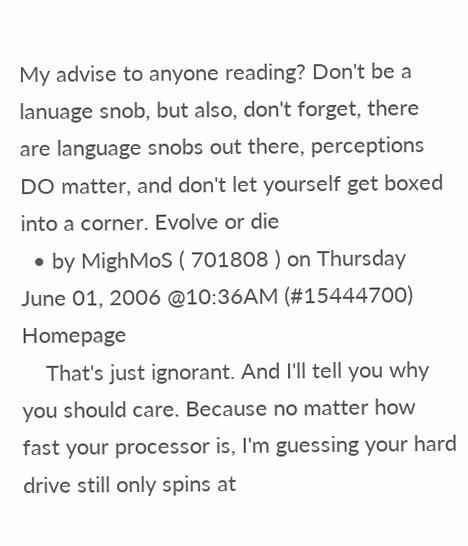My advise to anyone reading? Don't be a lanuage snob, but also, don't forget, there are language snobs out there, perceptions DO matter, and don't let yourself get boxed into a corner. Evolve or die
  • by MighMoS ( 701808 ) on Thursday June 01, 2006 @10:36AM (#15444700) Homepage
    That's just ignorant. And I'll tell you why you should care. Because no matter how fast your processor is, I'm guessing your hard drive still only spins at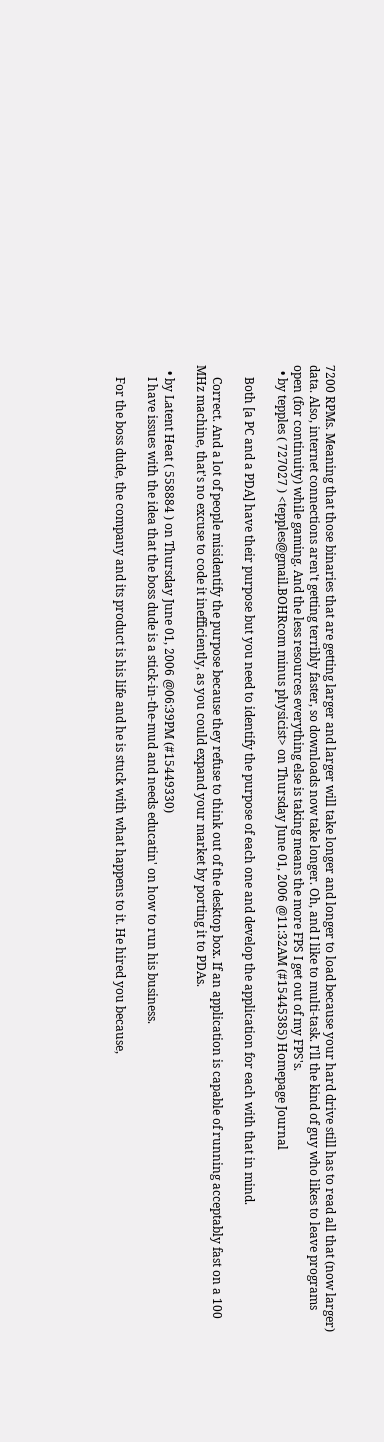7200 RPMs. Meaning that those binaries that are getting larger and larger will take longer and longer to load because your hard drive still has to read all that (now larger) data. Also, internet connections aren't getting terribly faster, so downloads now take longer. Oh, and I like to multi-task. I'll the kind of guy who likes to leave programs open (for continuity) while gaming. And the less resources everything else is taking means the more FPS I get out of my FPS's.
  • by tepples ( 727027 ) <tepples@gmail.BOHRcom minus physicist> on Thursday June 01, 2006 @11:32AM (#15445385) Homepage Journal

    Both [a PC and a PDA] have their purpose but you need to identify the purpose of each one and develop the application for each with that in mind.

    Correct. And a lot of people misidentify the purpose because they refuse to think out of the desktop box. If an application is capable of running acceptably fast on a 100 MHz machine, that's no excuse to code it inefficiently, as you could expand your market by porting it to PDAs.

  • by Latent Heat ( 558884 ) on Thursday June 01, 2006 @06:39PM (#15449330)
    I have issues with the idea that the boss dude is a stick-in-the-mud and needs educatin' on how to run his business.

    For the boss dude, the company and its product is his life and he is stuck with what happens to it. He hired you because,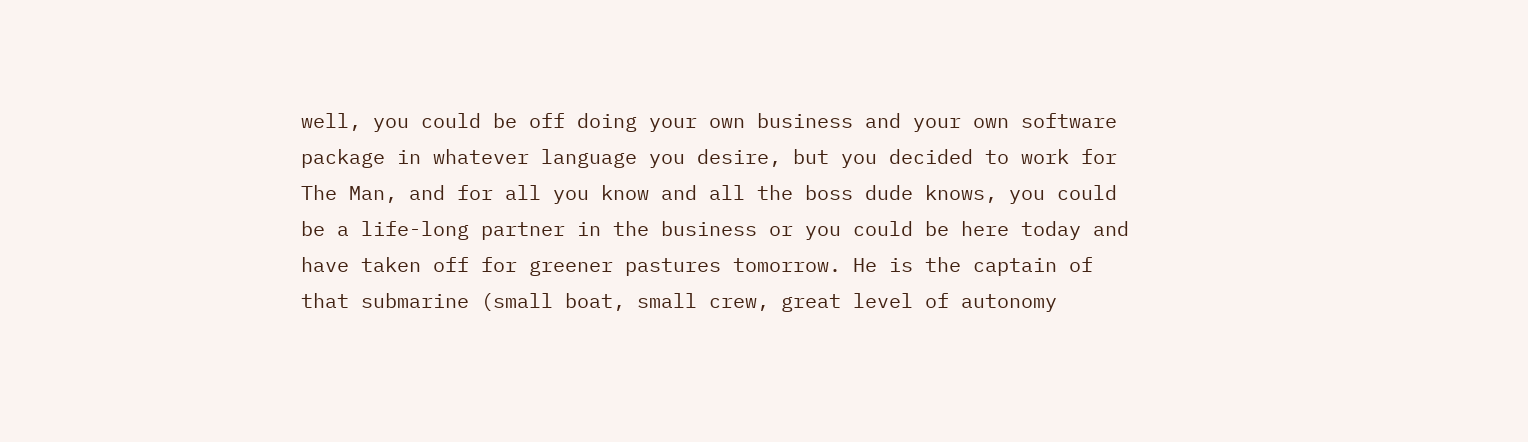well, you could be off doing your own business and your own software package in whatever language you desire, but you decided to work for The Man, and for all you know and all the boss dude knows, you could be a life-long partner in the business or you could be here today and have taken off for greener pastures tomorrow. He is the captain of that submarine (small boat, small crew, great level of autonomy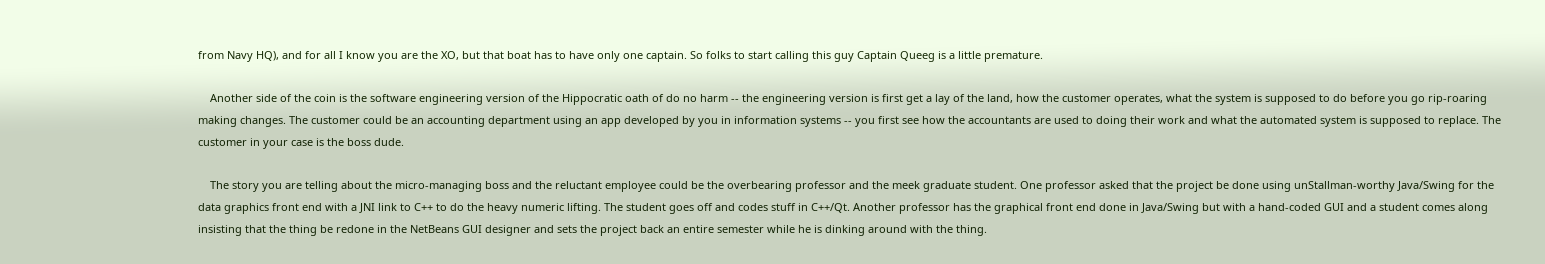from Navy HQ), and for all I know you are the XO, but that boat has to have only one captain. So folks to start calling this guy Captain Queeg is a little premature.

    Another side of the coin is the software engineering version of the Hippocratic oath of do no harm -- the engineering version is first get a lay of the land, how the customer operates, what the system is supposed to do before you go rip-roaring making changes. The customer could be an accounting department using an app developed by you in information systems -- you first see how the accountants are used to doing their work and what the automated system is supposed to replace. The customer in your case is the boss dude.

    The story you are telling about the micro-managing boss and the reluctant employee could be the overbearing professor and the meek graduate student. One professor asked that the project be done using unStallman-worthy Java/Swing for the data graphics front end with a JNI link to C++ to do the heavy numeric lifting. The student goes off and codes stuff in C++/Qt. Another professor has the graphical front end done in Java/Swing but with a hand-coded GUI and a student comes along insisting that the thing be redone in the NetBeans GUI designer and sets the project back an entire semester while he is dinking around with the thing.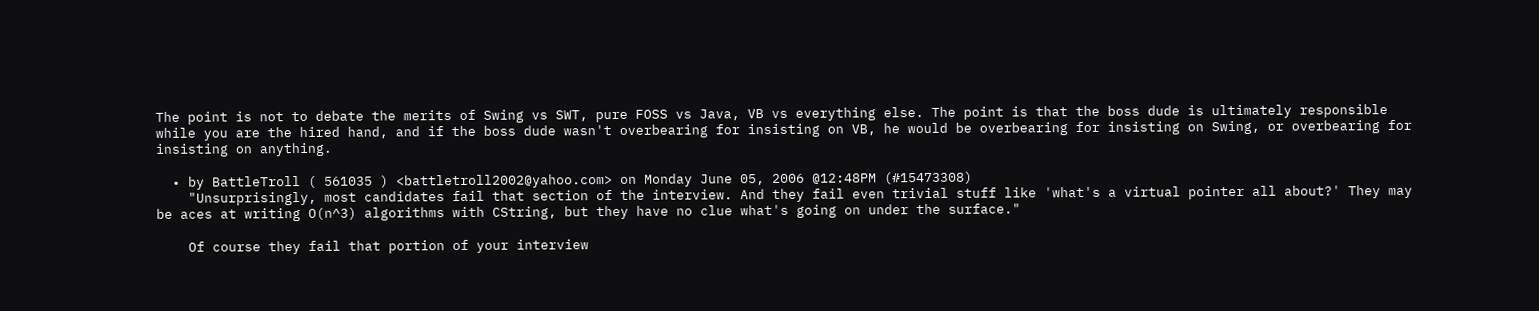The point is not to debate the merits of Swing vs SWT, pure FOSS vs Java, VB vs everything else. The point is that the boss dude is ultimately responsible while you are the hired hand, and if the boss dude wasn't overbearing for insisting on VB, he would be overbearing for insisting on Swing, or overbearing for insisting on anything.

  • by BattleTroll ( 561035 ) <battletroll2002@yahoo.com> on Monday June 05, 2006 @12:48PM (#15473308)
    "Unsurprisingly, most candidates fail that section of the interview. And they fail even trivial stuff like 'what's a virtual pointer all about?' They may be aces at writing O(n^3) algorithms with CString, but they have no clue what's going on under the surface."

    Of course they fail that portion of your interview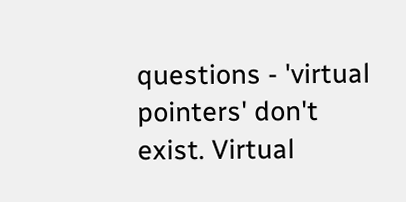questions - 'virtual pointers' don't exist. Virtual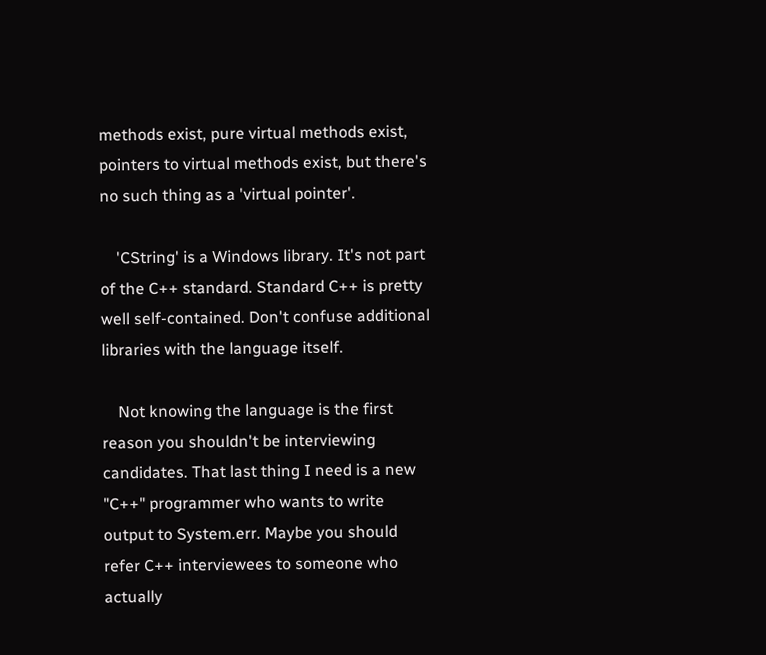methods exist, pure virtual methods exist, pointers to virtual methods exist, but there's no such thing as a 'virtual pointer'.

    'CString' is a Windows library. It's not part of the C++ standard. Standard C++ is pretty well self-contained. Don't confuse additional libraries with the language itself.

    Not knowing the language is the first reason you shouldn't be interviewing candidates. That last thing I need is a new "C++" programmer who wants to write output to System.err. Maybe you should refer C++ interviewees to someone who actually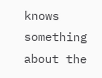knows something about the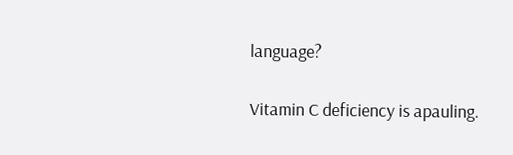language?

Vitamin C deficiency is apauling.